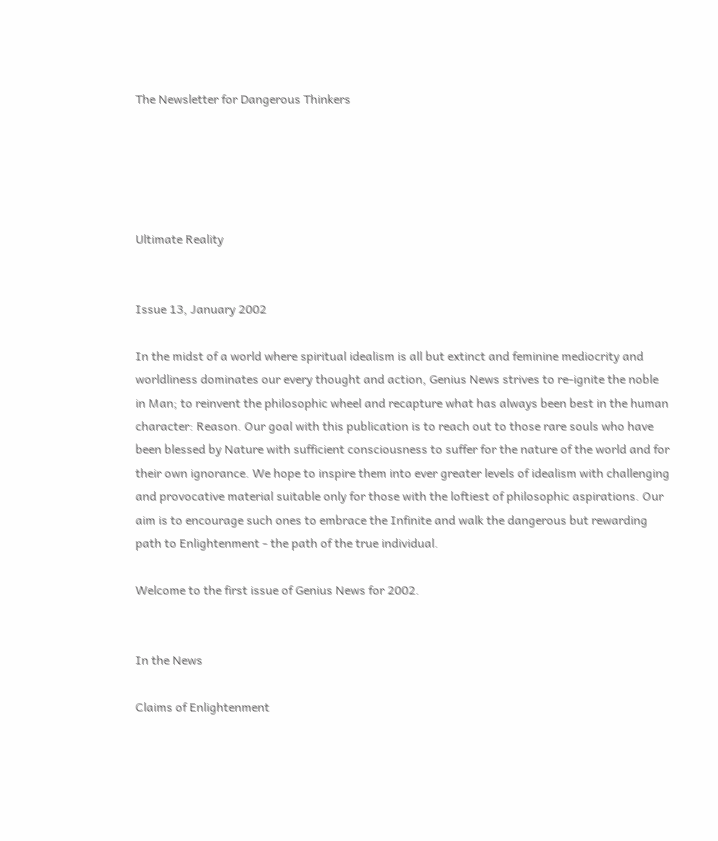The Newsletter for Dangerous Thinkers





Ultimate Reality


Issue 13, January 2002

In the midst of a world where spiritual idealism is all but extinct and feminine mediocrity and worldliness dominates our every thought and action, Genius News strives to re-ignite the noble in Man; to reinvent the philosophic wheel and recapture what has always been best in the human character: Reason. Our goal with this publication is to reach out to those rare souls who have been blessed by Nature with sufficient consciousness to suffer for the nature of the world and for their own ignorance. We hope to inspire them into ever greater levels of idealism with challenging and provocative material suitable only for those with the loftiest of philosophic aspirations. Our aim is to encourage such ones to embrace the Infinite and walk the dangerous but rewarding path to Enlightenment - the path of the true individual.

Welcome to the first issue of Genius News for 2002.


In the News

Claims of Enlightenment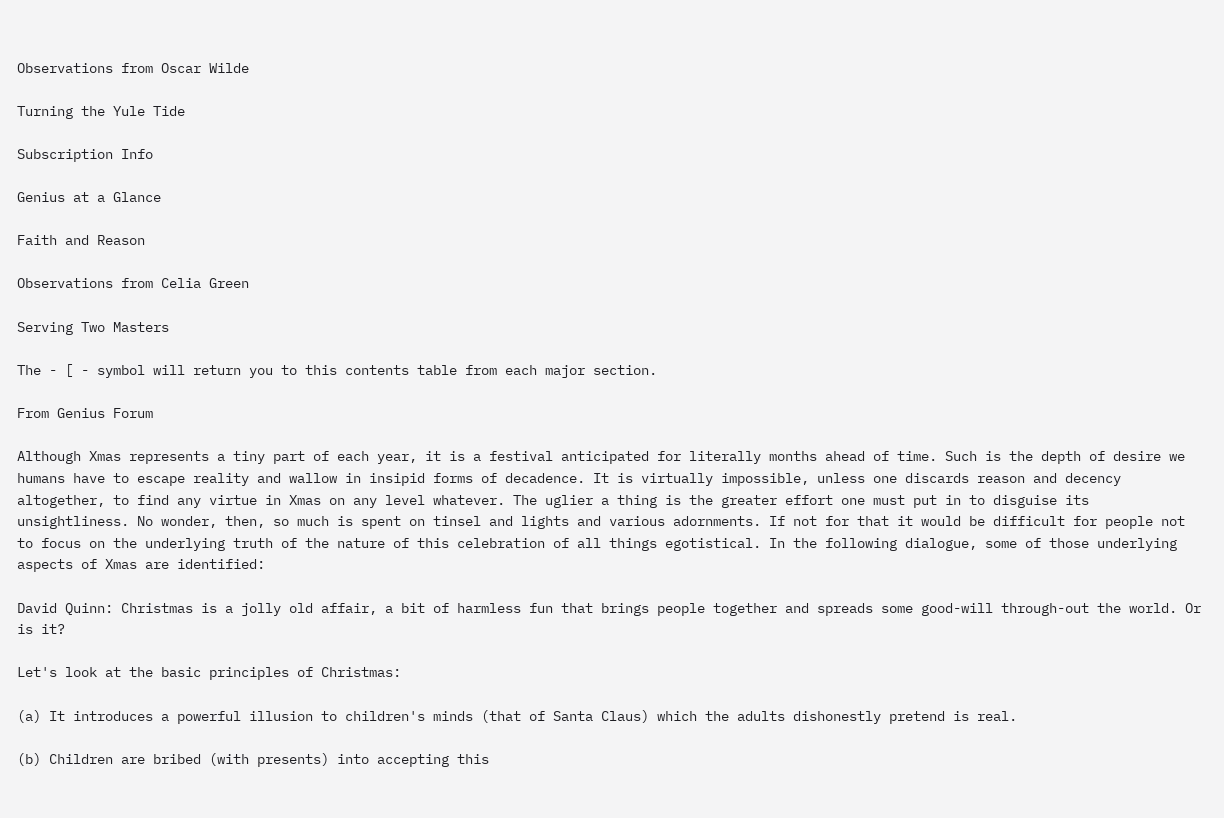Observations from Oscar Wilde

Turning the Yule Tide

Subscription Info

Genius at a Glance

Faith and Reason

Observations from Celia Green

Serving Two Masters

The - [ - symbol will return you to this contents table from each major section.

From Genius Forum

Although Xmas represents a tiny part of each year, it is a festival anticipated for literally months ahead of time. Such is the depth of desire we humans have to escape reality and wallow in insipid forms of decadence. It is virtually impossible, unless one discards reason and decency altogether, to find any virtue in Xmas on any level whatever. The uglier a thing is the greater effort one must put in to disguise its unsightliness. No wonder, then, so much is spent on tinsel and lights and various adornments. If not for that it would be difficult for people not to focus on the underlying truth of the nature of this celebration of all things egotistical. In the following dialogue, some of those underlying aspects of Xmas are identified:

David Quinn: Christmas is a jolly old affair, a bit of harmless fun that brings people together and spreads some good-will through-out the world. Or is it?

Let's look at the basic principles of Christmas:

(a) It introduces a powerful illusion to children's minds (that of Santa Claus) which the adults dishonestly pretend is real.

(b) Children are bribed (with presents) into accepting this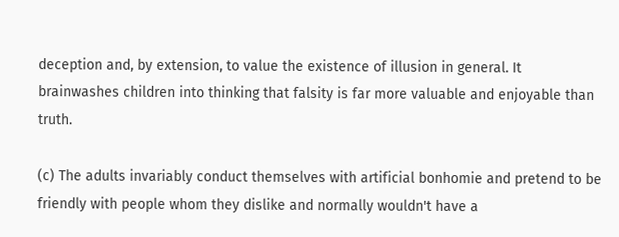deception and, by extension, to value the existence of illusion in general. It brainwashes children into thinking that falsity is far more valuable and enjoyable than truth.

(c) The adults invariably conduct themselves with artificial bonhomie and pretend to be friendly with people whom they dislike and normally wouldn't have a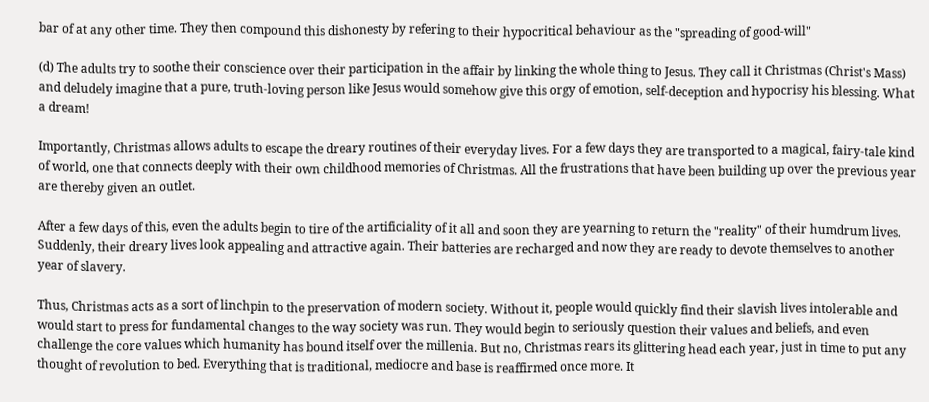bar of at any other time. They then compound this dishonesty by refering to their hypocritical behaviour as the "spreading of good-will"

(d) The adults try to soothe their conscience over their participation in the affair by linking the whole thing to Jesus. They call it Christmas (Christ's Mass) and deludely imagine that a pure, truth-loving person like Jesus would somehow give this orgy of emotion, self-deception and hypocrisy his blessing. What a dream!

Importantly, Christmas allows adults to escape the dreary routines of their everyday lives. For a few days they are transported to a magical, fairy-tale kind of world, one that connects deeply with their own childhood memories of Christmas. All the frustrations that have been building up over the previous year are thereby given an outlet.

After a few days of this, even the adults begin to tire of the artificiality of it all and soon they are yearning to return the "reality" of their humdrum lives. Suddenly, their dreary lives look appealing and attractive again. Their batteries are recharged and now they are ready to devote themselves to another year of slavery.

Thus, Christmas acts as a sort of linchpin to the preservation of modern society. Without it, people would quickly find their slavish lives intolerable and would start to press for fundamental changes to the way society was run. They would begin to seriously question their values and beliefs, and even challenge the core values which humanity has bound itself over the millenia. But no, Christmas rears its glittering head each year, just in time to put any thought of revolution to bed. Everything that is traditional, mediocre and base is reaffirmed once more. It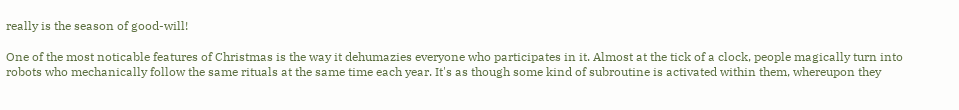really is the season of good-will!

One of the most noticable features of Christmas is the way it dehumazies everyone who participates in it. Almost at the tick of a clock, people magically turn into robots who mechanically follow the same rituals at the same time each year. It's as though some kind of subroutine is activated within them, whereupon they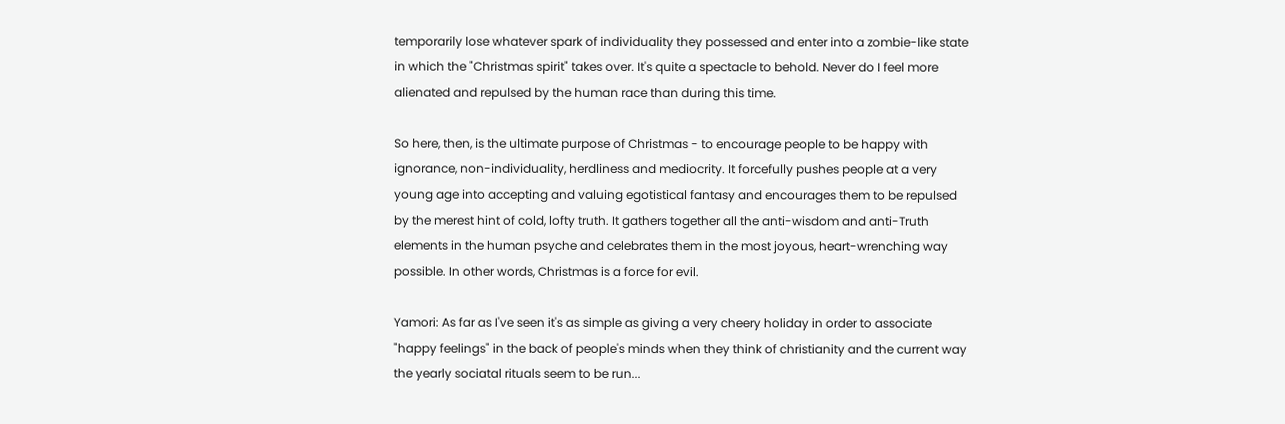temporarily lose whatever spark of individuality they possessed and enter into a zombie-like state in which the "Christmas spirit" takes over. It's quite a spectacle to behold. Never do I feel more alienated and repulsed by the human race than during this time.

So here, then, is the ultimate purpose of Christmas - to encourage people to be happy with ignorance, non-individuality, herdliness and mediocrity. It forcefully pushes people at a very young age into accepting and valuing egotistical fantasy and encourages them to be repulsed by the merest hint of cold, lofty truth. It gathers together all the anti-wisdom and anti-Truth elements in the human psyche and celebrates them in the most joyous, heart-wrenching way possible. In other words, Christmas is a force for evil.

Yamori: As far as I've seen it's as simple as giving a very cheery holiday in order to associate "happy feelings" in the back of people's minds when they think of christianity and the current way the yearly sociatal rituals seem to be run...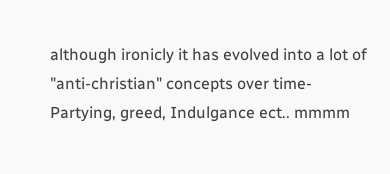although ironicly it has evolved into a lot of "anti-christian" concepts over time- Partying, greed, Indulgance ect.. mmmm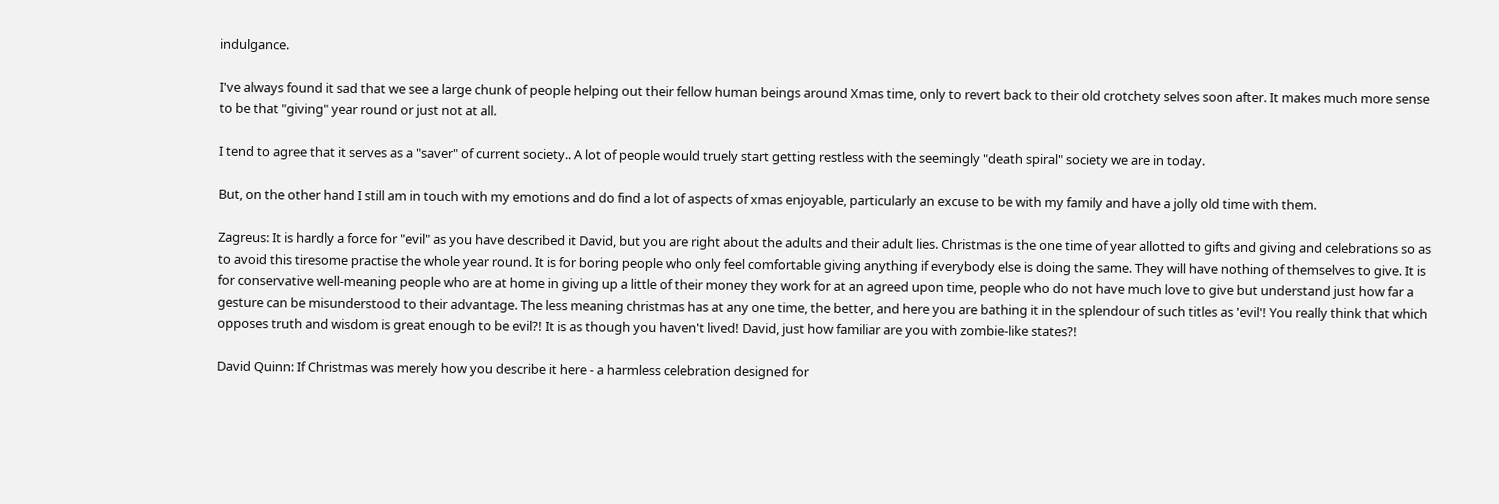indulgance.

I've always found it sad that we see a large chunk of people helping out their fellow human beings around Xmas time, only to revert back to their old crotchety selves soon after. It makes much more sense to be that "giving" year round or just not at all.

I tend to agree that it serves as a "saver" of current society.. A lot of people would truely start getting restless with the seemingly "death spiral" society we are in today.

But, on the other hand I still am in touch with my emotions and do find a lot of aspects of xmas enjoyable, particularly an excuse to be with my family and have a jolly old time with them.

Zagreus: It is hardly a force for "evil" as you have described it David, but you are right about the adults and their adult lies. Christmas is the one time of year allotted to gifts and giving and celebrations so as to avoid this tiresome practise the whole year round. It is for boring people who only feel comfortable giving anything if everybody else is doing the same. They will have nothing of themselves to give. It is for conservative well-meaning people who are at home in giving up a little of their money they work for at an agreed upon time, people who do not have much love to give but understand just how far a gesture can be misunderstood to their advantage. The less meaning christmas has at any one time, the better, and here you are bathing it in the splendour of such titles as 'evil'! You really think that which opposes truth and wisdom is great enough to be evil?! It is as though you haven't lived! David, just how familiar are you with zombie-like states?!

David Quinn: If Christmas was merely how you describe it here - a harmless celebration designed for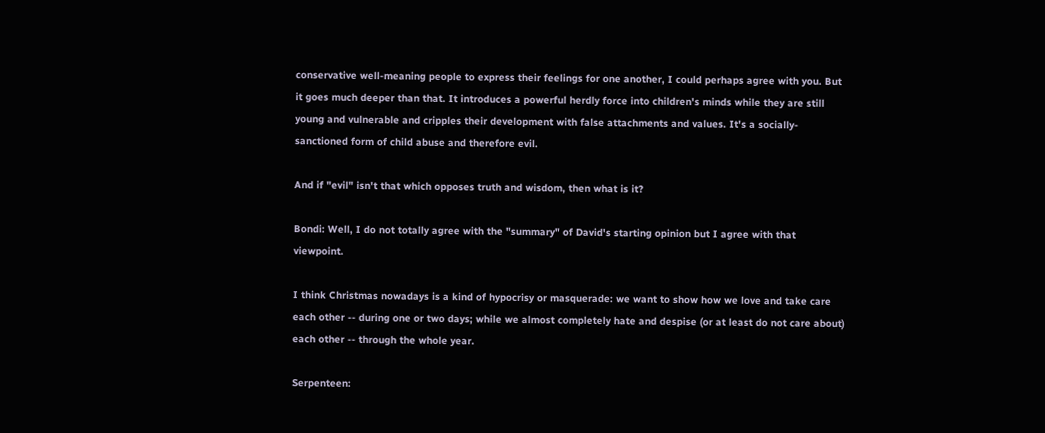conservative well-meaning people to express their feelings for one another, I could perhaps agree with you. But it goes much deeper than that. It introduces a powerful herdly force into children's minds while they are still young and vulnerable and cripples their development with false attachments and values. It's a socially-sanctioned form of child abuse and therefore evil.

And if "evil" isn't that which opposes truth and wisdom, then what is it?

Bondi: Well, I do not totally agree with the "summary" of David's starting opinion but I agree with that viewpoint.

I think Christmas nowadays is a kind of hypocrisy or masquerade: we want to show how we love and take care each other -- during one or two days; while we almost completely hate and despise (or at least do not care about) each other -- through the whole year.

Serpenteen: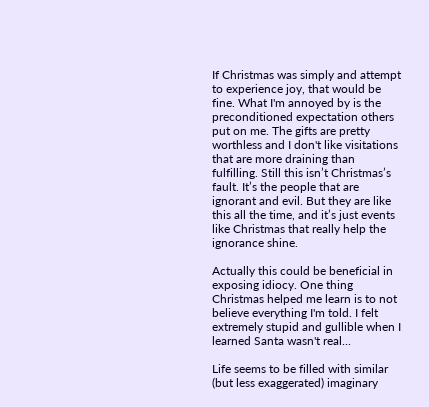If Christmas was simply and attempt to experience joy, that would be fine. What I'm annoyed by is the preconditioned expectation others put on me. The gifts are pretty worthless and I don't like visitations that are more draining than fulfilling. Still this isn’t Christmas’s fault. It’s the people that are ignorant and evil. But they are like this all the time, and it’s just events like Christmas that really help the ignorance shine.

Actually this could be beneficial in exposing idiocy. One thing Christmas helped me learn is to not believe everything I'm told. I felt extremely stupid and gullible when I learned Santa wasn't real...

Life seems to be filled with similar (but less exaggerated) imaginary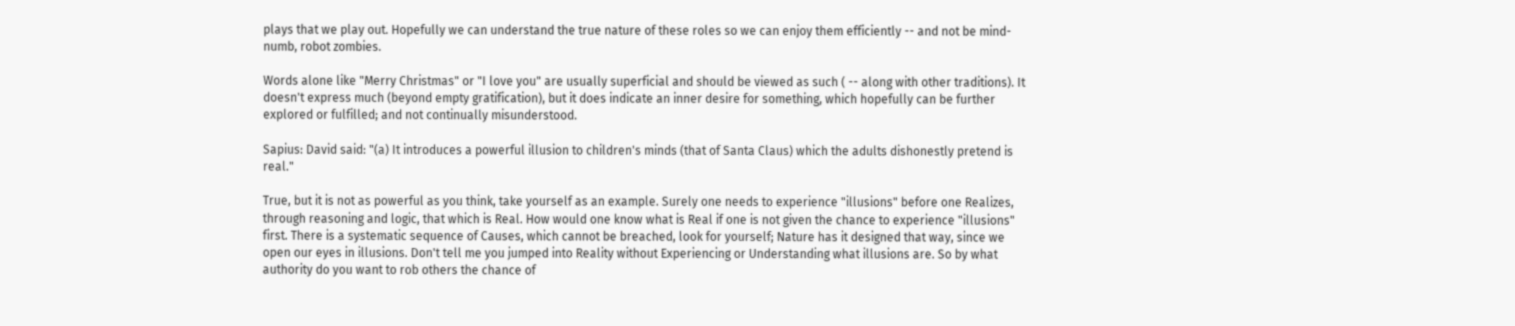plays that we play out. Hopefully we can understand the true nature of these roles so we can enjoy them efficiently -- and not be mind-numb, robot zombies.

Words alone like "Merry Christmas" or "I love you" are usually superficial and should be viewed as such ( -- along with other traditions). It doesn't express much (beyond empty gratification), but it does indicate an inner desire for something, which hopefully can be further explored or fulfilled; and not continually misunderstood.

Sapius: David said: "(a) It introduces a powerful illusion to children's minds (that of Santa Claus) which the adults dishonestly pretend is real."

True, but it is not as powerful as you think, take yourself as an example. Surely one needs to experience "illusions" before one Realizes, through reasoning and logic, that which is Real. How would one know what is Real if one is not given the chance to experience "illusions" first. There is a systematic sequence of Causes, which cannot be breached, look for yourself; Nature has it designed that way, since we open our eyes in illusions. Don't tell me you jumped into Reality without Experiencing or Understanding what illusions are. So by what authority do you want to rob others the chance of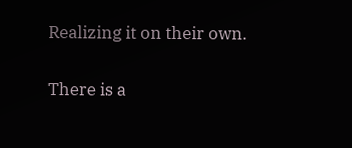Realizing it on their own.

There is a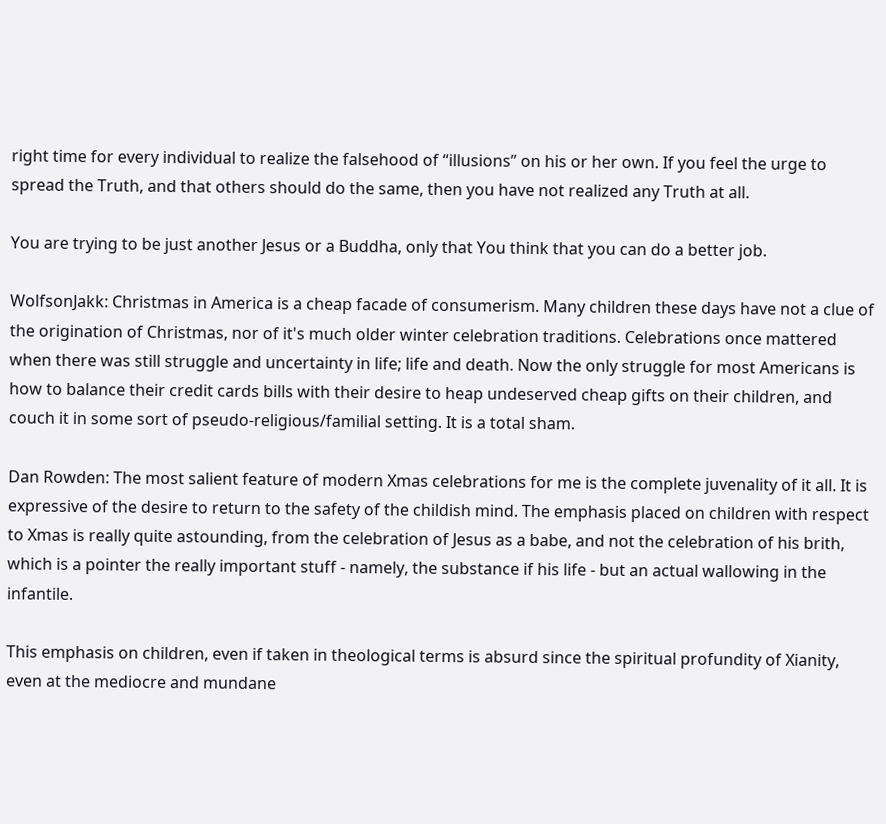right time for every individual to realize the falsehood of “illusions” on his or her own. If you feel the urge to spread the Truth, and that others should do the same, then you have not realized any Truth at all.

You are trying to be just another Jesus or a Buddha, only that You think that you can do a better job.

WolfsonJakk: Christmas in America is a cheap facade of consumerism. Many children these days have not a clue of the origination of Christmas, nor of it's much older winter celebration traditions. Celebrations once mattered when there was still struggle and uncertainty in life; life and death. Now the only struggle for most Americans is how to balance their credit cards bills with their desire to heap undeserved cheap gifts on their children, and couch it in some sort of pseudo-religious/familial setting. It is a total sham.

Dan Rowden: The most salient feature of modern Xmas celebrations for me is the complete juvenality of it all. It is expressive of the desire to return to the safety of the childish mind. The emphasis placed on children with respect to Xmas is really quite astounding, from the celebration of Jesus as a babe, and not the celebration of his brith, which is a pointer the really important stuff - namely, the substance if his life - but an actual wallowing in the infantile.

This emphasis on children, even if taken in theological terms is absurd since the spiritual profundity of Xianity, even at the mediocre and mundane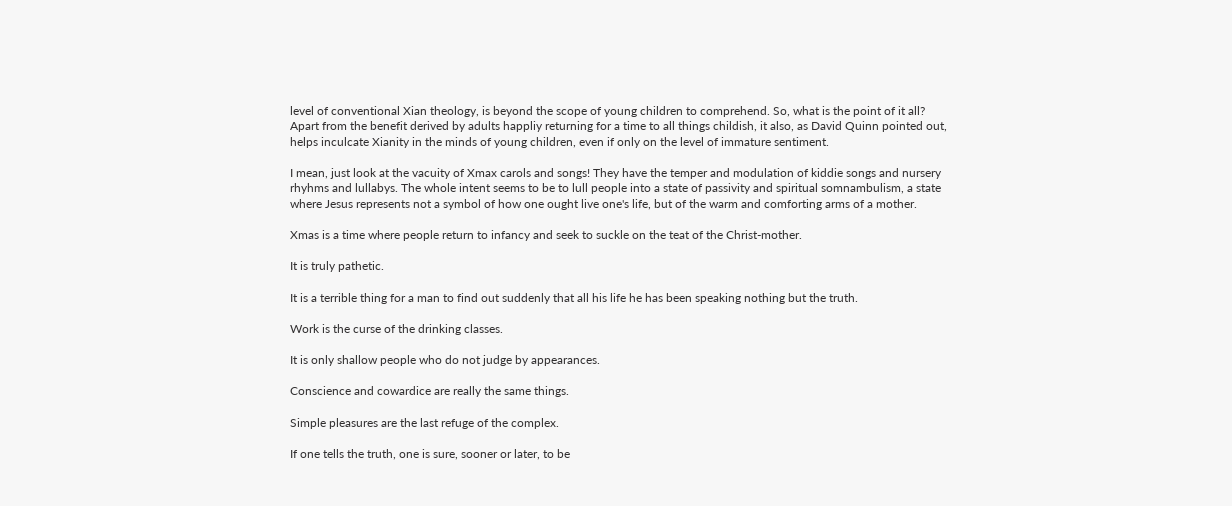level of conventional Xian theology, is beyond the scope of young children to comprehend. So, what is the point of it all? Apart from the benefit derived by adults happliy returning for a time to all things childish, it also, as David Quinn pointed out, helps inculcate Xianity in the minds of young children, even if only on the level of immature sentiment.

I mean, just look at the vacuity of Xmax carols and songs! They have the temper and modulation of kiddie songs and nursery rhyhms and lullabys. The whole intent seems to be to lull people into a state of passivity and spiritual somnambulism, a state where Jesus represents not a symbol of how one ought live one's life, but of the warm and comforting arms of a mother.

Xmas is a time where people return to infancy and seek to suckle on the teat of the Christ-mother.

It is truly pathetic.

It is a terrible thing for a man to find out suddenly that all his life he has been speaking nothing but the truth.

Work is the curse of the drinking classes.

It is only shallow people who do not judge by appearances.

Conscience and cowardice are really the same things.

Simple pleasures are the last refuge of the complex.

If one tells the truth, one is sure, sooner or later, to be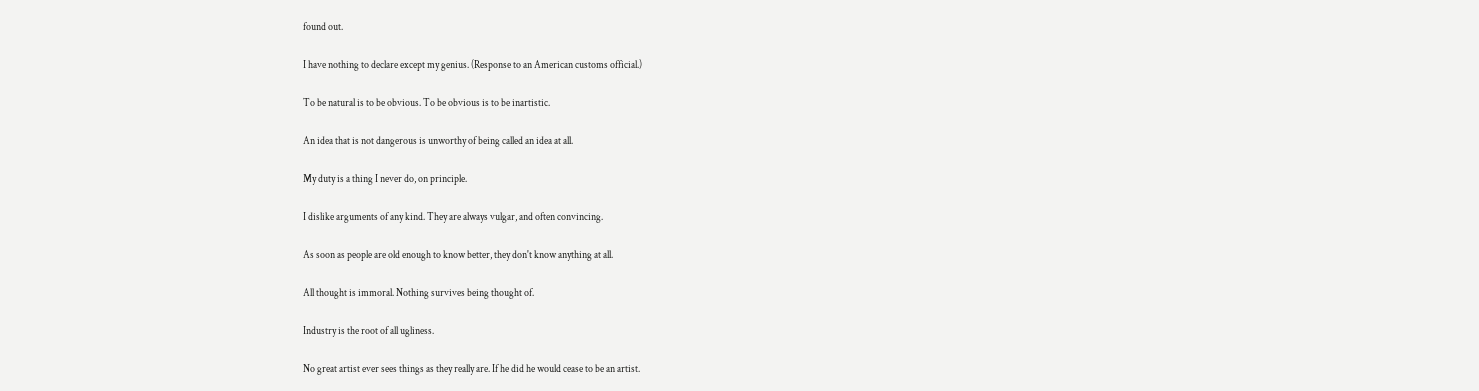found out.

I have nothing to declare except my genius. (Response to an American customs official.)

To be natural is to be obvious. To be obvious is to be inartistic.

An idea that is not dangerous is unworthy of being called an idea at all.

My duty is a thing I never do, on principle.

I dislike arguments of any kind. They are always vulgar, and often convincing.

As soon as people are old enough to know better, they don't know anything at all.

All thought is immoral. Nothing survives being thought of.

Industry is the root of all ugliness.

No great artist ever sees things as they really are. If he did he would cease to be an artist.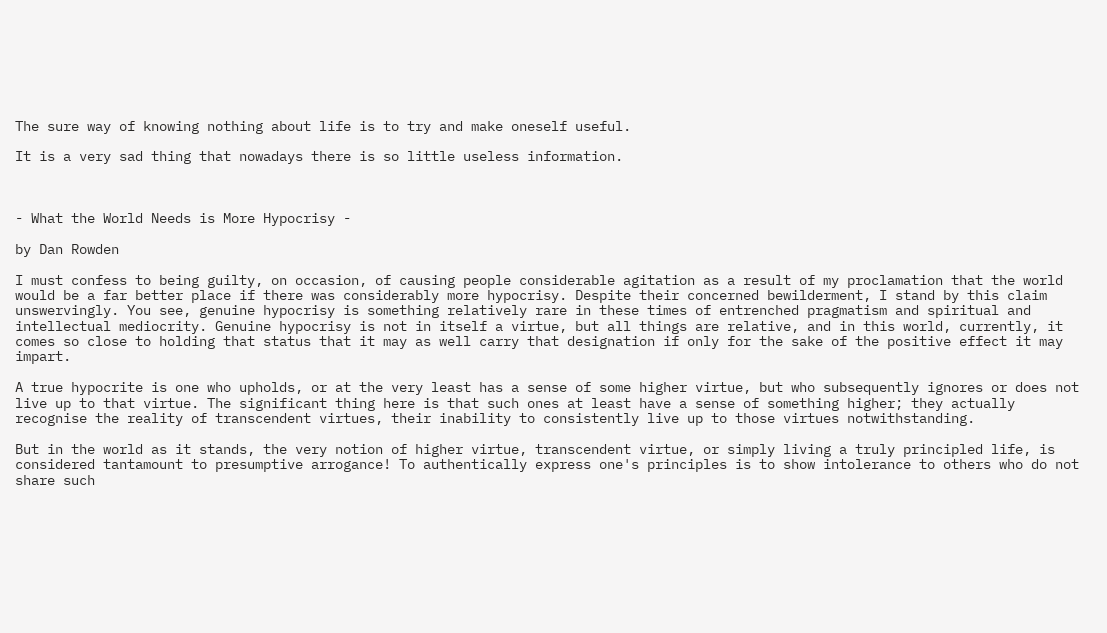The sure way of knowing nothing about life is to try and make oneself useful.

It is a very sad thing that nowadays there is so little useless information.



- What the World Needs is More Hypocrisy -

by Dan Rowden

I must confess to being guilty, on occasion, of causing people considerable agitation as a result of my proclamation that the world would be a far better place if there was considerably more hypocrisy. Despite their concerned bewilderment, I stand by this claim unswervingly. You see, genuine hypocrisy is something relatively rare in these times of entrenched pragmatism and spiritual and intellectual mediocrity. Genuine hypocrisy is not in itself a virtue, but all things are relative, and in this world, currently, it comes so close to holding that status that it may as well carry that designation if only for the sake of the positive effect it may impart.

A true hypocrite is one who upholds, or at the very least has a sense of some higher virtue, but who subsequently ignores or does not live up to that virtue. The significant thing here is that such ones at least have a sense of something higher; they actually recognise the reality of transcendent virtues, their inability to consistently live up to those virtues notwithstanding.

But in the world as it stands, the very notion of higher virtue, transcendent virtue, or simply living a truly principled life, is considered tantamount to presumptive arrogance! To authentically express one's principles is to show intolerance to others who do not share such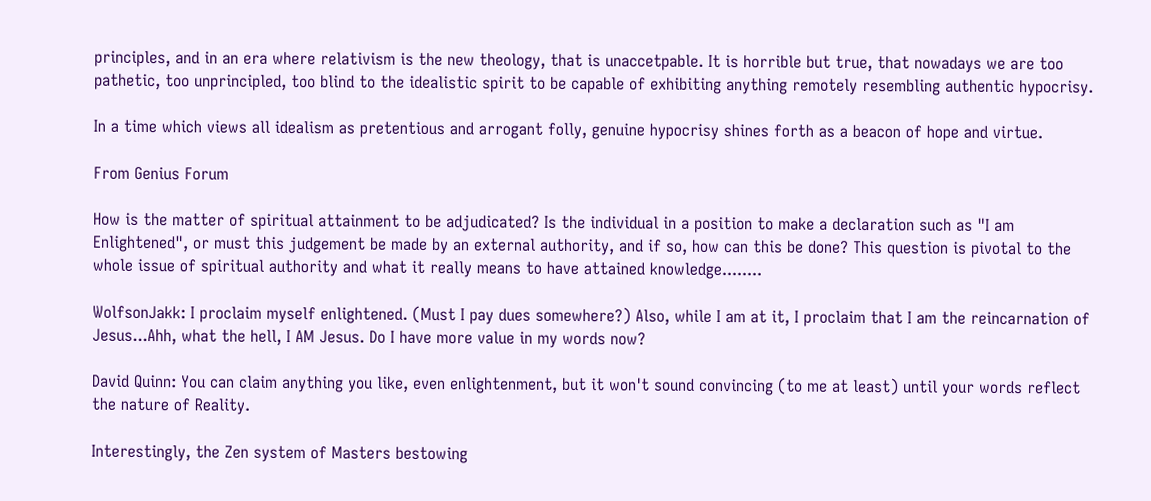principles, and in an era where relativism is the new theology, that is unaccetpable. It is horrible but true, that nowadays we are too pathetic, too unprincipled, too blind to the idealistic spirit to be capable of exhibiting anything remotely resembling authentic hypocrisy.

In a time which views all idealism as pretentious and arrogant folly, genuine hypocrisy shines forth as a beacon of hope and virtue.

From Genius Forum

How is the matter of spiritual attainment to be adjudicated? Is the individual in a position to make a declaration such as "I am Enlightened", or must this judgement be made by an external authority, and if so, how can this be done? This question is pivotal to the whole issue of spiritual authority and what it really means to have attained knowledge........

WolfsonJakk: I proclaim myself enlightened. (Must I pay dues somewhere?) Also, while I am at it, I proclaim that I am the reincarnation of Jesus...Ahh, what the hell, I AM Jesus. Do I have more value in my words now?

David Quinn: You can claim anything you like, even enlightenment, but it won't sound convincing (to me at least) until your words reflect the nature of Reality.

Interestingly, the Zen system of Masters bestowing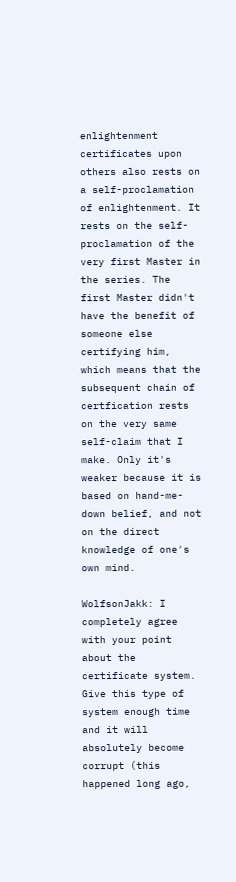enlightenment certificates upon others also rests on a self-proclamation of enlightenment. It rests on the self-proclamation of the very first Master in the series. The first Master didn't have the benefit of someone else certifying him, which means that the subsequent chain of certfication rests on the very same self-claim that I make. Only it's weaker because it is based on hand-me-down belief, and not on the direct knowledge of one's own mind.

WolfsonJakk: I completely agree with your point about the certificate system. Give this type of system enough time and it will absolutely become corrupt (this happened long ago,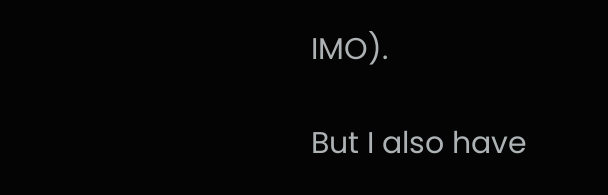IMO).

But I also have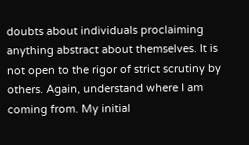doubts about individuals proclaiming anything abstract about themselves. It is not open to the rigor of strict scrutiny by others. Again, understand where I am coming from. My initial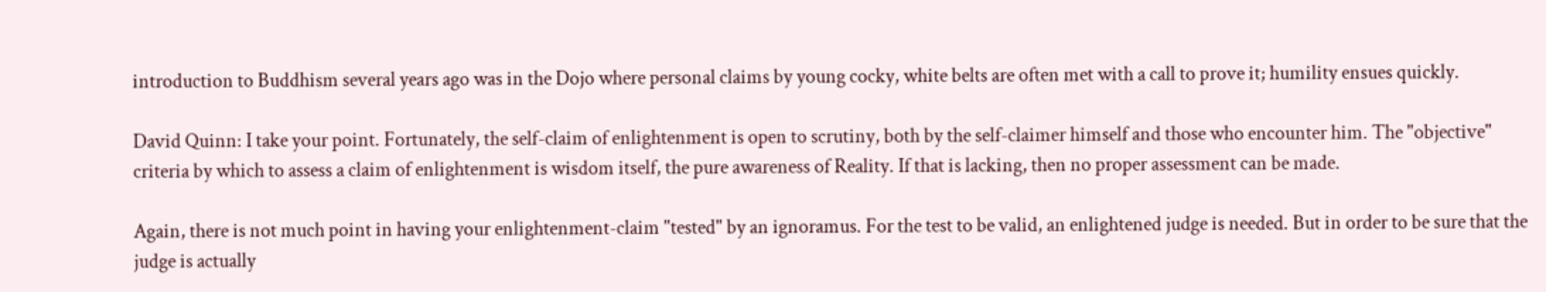introduction to Buddhism several years ago was in the Dojo where personal claims by young cocky, white belts are often met with a call to prove it; humility ensues quickly.

David Quinn: I take your point. Fortunately, the self-claim of enlightenment is open to scrutiny, both by the self-claimer himself and those who encounter him. The "objective" criteria by which to assess a claim of enlightenment is wisdom itself, the pure awareness of Reality. If that is lacking, then no proper assessment can be made.

Again, there is not much point in having your enlightenment-claim "tested" by an ignoramus. For the test to be valid, an enlightened judge is needed. But in order to be sure that the judge is actually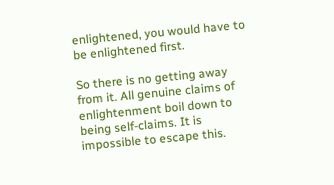enlightened, you would have to be enlightened first.

So there is no getting away from it. All genuine claims of enlightenment boil down to being self-claims. It is impossible to escape this.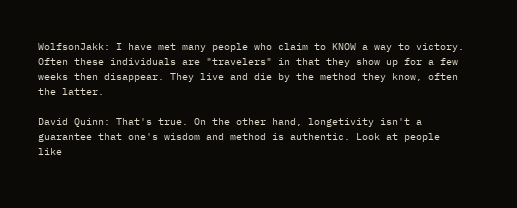WolfsonJakk: I have met many people who claim to KNOW a way to victory. Often these individuals are "travelers" in that they show up for a few weeks then disappear. They live and die by the method they know, often the latter.

David Quinn: That's true. On the other hand, longetivity isn't a guarantee that one's wisdom and method is authentic. Look at people like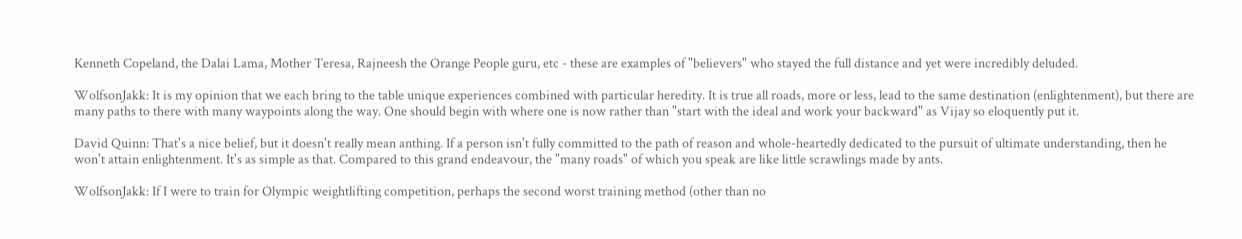Kenneth Copeland, the Dalai Lama, Mother Teresa, Rajneesh the Orange People guru, etc - these are examples of "believers" who stayed the full distance and yet were incredibly deluded.

WolfsonJakk: It is my opinion that we each bring to the table unique experiences combined with particular heredity. It is true all roads, more or less, lead to the same destination (enlightenment), but there are many paths to there with many waypoints along the way. One should begin with where one is now rather than "start with the ideal and work your backward" as Vijay so eloquently put it.

David Quinn: That's a nice belief, but it doesn't really mean anthing. If a person isn't fully committed to the path of reason and whole-heartedly dedicated to the pursuit of ultimate understanding, then he won't attain enlightenment. It's as simple as that. Compared to this grand endeavour, the "many roads" of which you speak are like little scrawlings made by ants.

WolfsonJakk: If I were to train for Olympic weightlifting competition, perhaps the second worst training method (other than no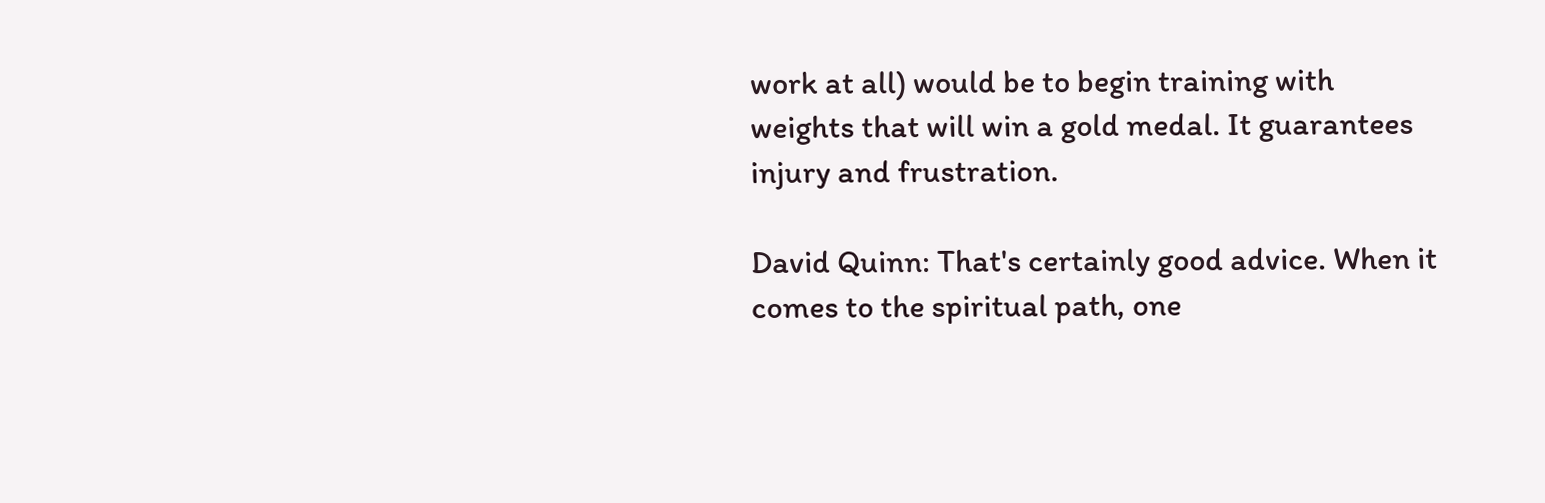work at all) would be to begin training with weights that will win a gold medal. It guarantees injury and frustration.

David Quinn: That's certainly good advice. When it comes to the spiritual path, one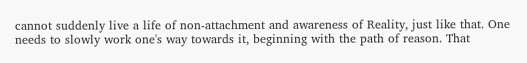cannot suddenly live a life of non-attachment and awareness of Reality, just like that. One needs to slowly work one's way towards it, beginning with the path of reason. That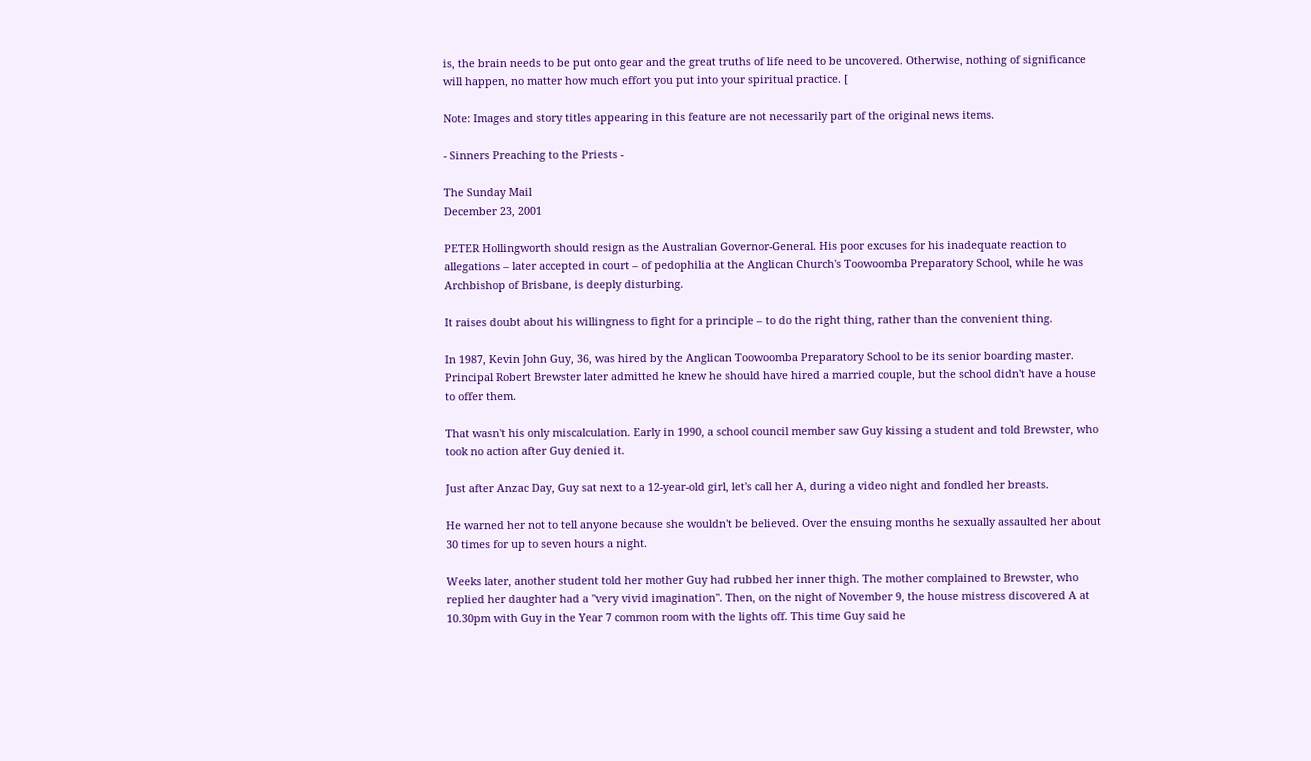is, the brain needs to be put onto gear and the great truths of life need to be uncovered. Otherwise, nothing of significance will happen, no matter how much effort you put into your spiritual practice. [

Note: Images and story titles appearing in this feature are not necessarily part of the original news items.

- Sinners Preaching to the Priests -

The Sunday Mail
December 23, 2001

PETER Hollingworth should resign as the Australian Governor-General. His poor excuses for his inadequate reaction to allegations – later accepted in court – of pedophilia at the Anglican Church's Toowoomba Preparatory School, while he was Archbishop of Brisbane, is deeply disturbing.

It raises doubt about his willingness to fight for a principle – to do the right thing, rather than the convenient thing.

In 1987, Kevin John Guy, 36, was hired by the Anglican Toowoomba Preparatory School to be its senior boarding master. Principal Robert Brewster later admitted he knew he should have hired a married couple, but the school didn't have a house to offer them.

That wasn't his only miscalculation. Early in 1990, a school council member saw Guy kissing a student and told Brewster, who took no action after Guy denied it.

Just after Anzac Day, Guy sat next to a 12-year-old girl, let's call her A, during a video night and fondled her breasts.

He warned her not to tell anyone because she wouldn't be believed. Over the ensuing months he sexually assaulted her about 30 times for up to seven hours a night.

Weeks later, another student told her mother Guy had rubbed her inner thigh. The mother complained to Brewster, who replied her daughter had a "very vivid imagination". Then, on the night of November 9, the house mistress discovered A at 10.30pm with Guy in the Year 7 common room with the lights off. This time Guy said he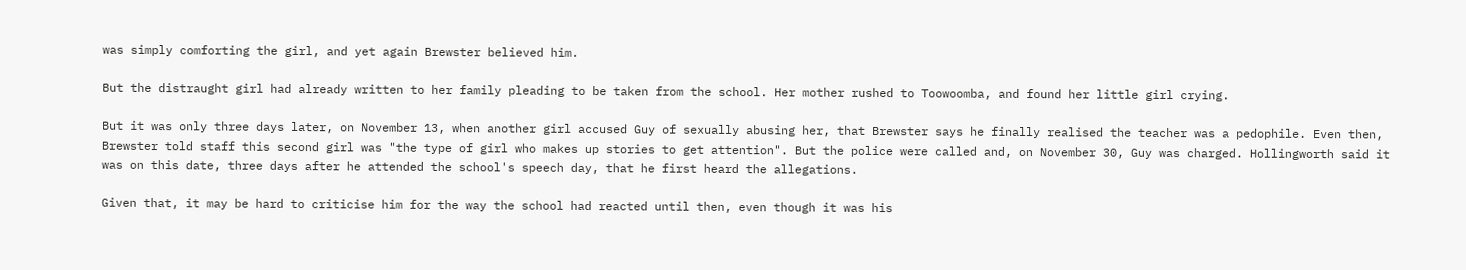was simply comforting the girl, and yet again Brewster believed him.

But the distraught girl had already written to her family pleading to be taken from the school. Her mother rushed to Toowoomba, and found her little girl crying.

But it was only three days later, on November 13, when another girl accused Guy of sexually abusing her, that Brewster says he finally realised the teacher was a pedophile. Even then, Brewster told staff this second girl was "the type of girl who makes up stories to get attention". But the police were called and, on November 30, Guy was charged. Hollingworth said it was on this date, three days after he attended the school's speech day, that he first heard the allegations.

Given that, it may be hard to criticise him for the way the school had reacted until then, even though it was his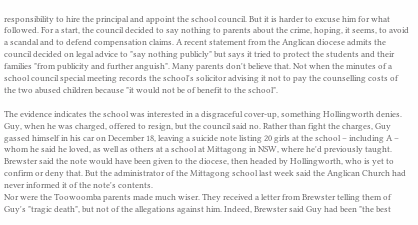responsibility to hire the principal and appoint the school council. But it is harder to excuse him for what followed. For a start, the council decided to say nothing to parents about the crime, hoping, it seems, to avoid a scandal and to defend compensation claims. A recent statement from the Anglican diocese admits the council decided on legal advice to "say nothing publicly" but says it tried to protect the students and their families "from publicity and further anguish". Many parents don't believe that. Not when the minutes of a school council special meeting records the school's solicitor advising it not to pay the counselling costs of the two abused children because "it would not be of benefit to the school".

The evidence indicates the school was interested in a disgraceful cover-up, something Hollingworth denies. Guy, when he was charged, offered to resign, but the council said no. Rather than fight the charges, Guy gassed himself in his car on December 18, leaving a suicide note listing 20 girls at the school – including A – whom he said he loved, as well as others at a school at Mittagong in NSW, where he'd previously taught. Brewster said the note would have been given to the diocese, then headed by Hollingworth, who is yet to confirm or deny that. But the administrator of the Mittagong school last week said the Anglican Church had never informed it of the note's contents.
Nor were the Toowoomba parents made much wiser. They received a letter from Brewster telling them of Guy's "tragic death", but not of the allegations against him. Indeed, Brewster said Guy had been "the best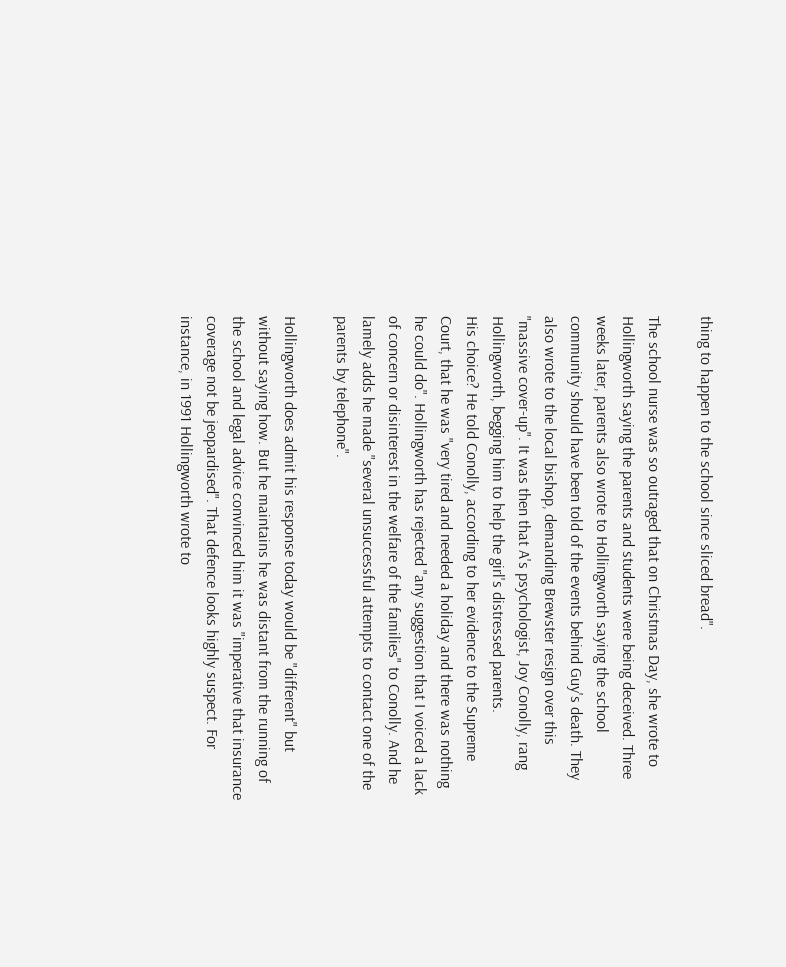thing to happen to the school since sliced bread".

The school nurse was so outraged that on Christmas Day, she wrote to Hollingworth saying the parents and students were being deceived. Three weeks later, parents also wrote to Hollingworth saying the school community should have been told of the events behind Guy's death. They also wrote to the local bishop, demanding Brewster resign over this "massive cover-up". It was then that A's psychologist, Joy Conolly, rang Hollingworth, begging him to help the girl's distressed parents.
His choice? He told Conolly, according to her evidence to the Supreme Court, that he was "very tired and needed a holiday and there was nothing he could do". Hollingworth has rejected "any suggestion that I voiced a lack of concern or disinterest in the welfare of the families" to Conolly. And he lamely adds he made "several unsuccessful attempts to contact one of the parents by telephone".

Hollingworth does admit his response today would be "different" but without saying how. But he maintains he was distant from the running of the school and legal advice convinced him it was "imperative that insurance coverage not be jeopardised". That defence looks highly suspect. For instance, in 1991 Hollingworth wrote to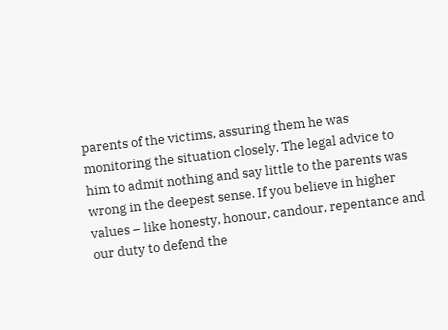parents of the victims, assuring them he was monitoring the situation closely. The legal advice to him to admit nothing and say little to the parents was wrong in the deepest sense. If you believe in higher values – like honesty, honour, candour, repentance and our duty to defend the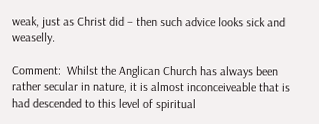weak, just as Christ did – then such advice looks sick and weaselly.

Comment:  Whilst the Anglican Church has always been rather secular in nature, it is almost inconceiveable that is had descended to this level of spiritual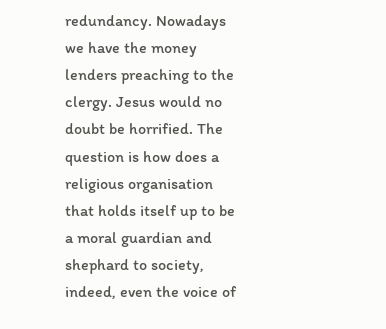redundancy. Nowadays we have the money lenders preaching to the clergy. Jesus would no doubt be horrified. The question is how does a religious organisation that holds itself up to be a moral guardian and shephard to society, indeed, even the voice of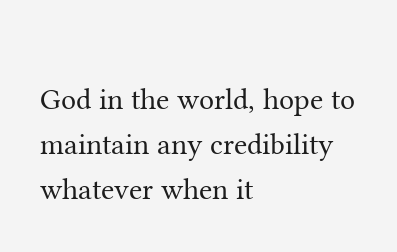God in the world, hope to maintain any credibility whatever when it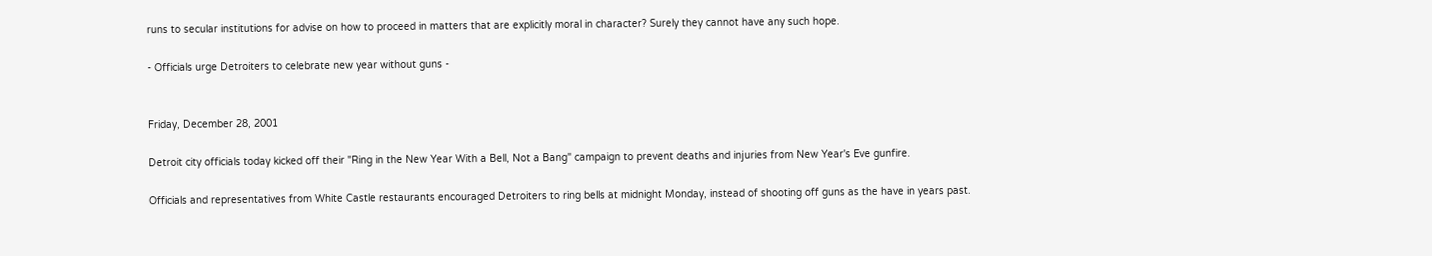runs to secular institutions for advise on how to proceed in matters that are explicitly moral in character? Surely they cannot have any such hope.

- Officials urge Detroiters to celebrate new year without guns -


Friday, December 28, 2001

Detroit city officials today kicked off their "Ring in the New Year With a Bell, Not a Bang" campaign to prevent deaths and injuries from New Year's Eve gunfire.

Officials and representatives from White Castle restaurants encouraged Detroiters to ring bells at midnight Monday, instead of shooting off guns as the have in years past.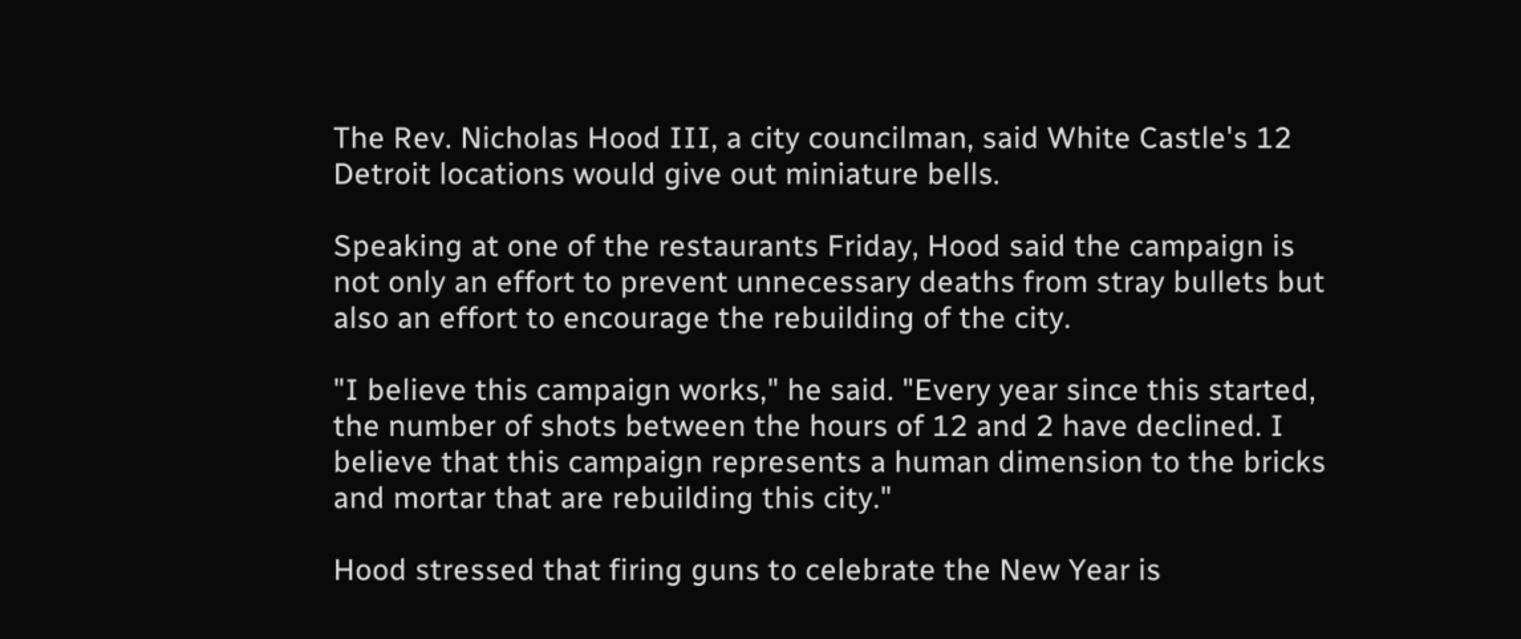The Rev. Nicholas Hood III, a city councilman, said White Castle's 12 Detroit locations would give out miniature bells.

Speaking at one of the restaurants Friday, Hood said the campaign is not only an effort to prevent unnecessary deaths from stray bullets but also an effort to encourage the rebuilding of the city.

"I believe this campaign works," he said. "Every year since this started, the number of shots between the hours of 12 and 2 have declined. I believe that this campaign represents a human dimension to the bricks and mortar that are rebuilding this city."

Hood stressed that firing guns to celebrate the New Year is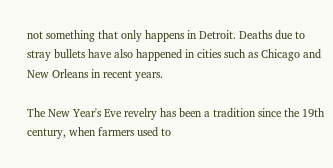not something that only happens in Detroit. Deaths due to stray bullets have also happened in cities such as Chicago and New Orleans in recent years.

The New Year's Eve revelry has been a tradition since the 19th century, when farmers used to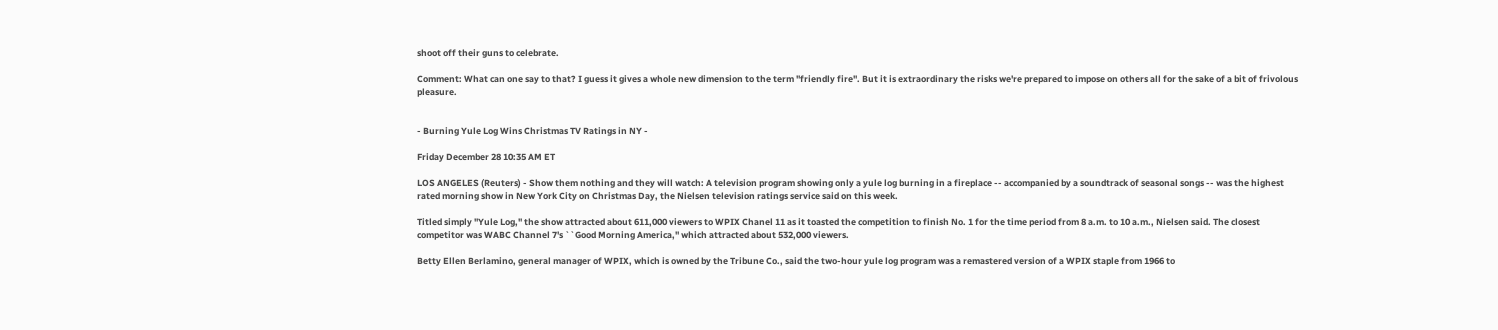shoot off their guns to celebrate.

Comment: What can one say to that? I guess it gives a whole new dimension to the term "friendly fire". But it is extraordinary the risks we're prepared to impose on others all for the sake of a bit of frivolous pleasure.


- Burning Yule Log Wins Christmas TV Ratings in NY -

Friday December 28 10:35 AM ET

LOS ANGELES (Reuters) - Show them nothing and they will watch: A television program showing only a yule log burning in a fireplace -- accompanied by a soundtrack of seasonal songs -- was the highest rated morning show in New York City on Christmas Day, the Nielsen television ratings service said on this week.

Titled simply "Yule Log," the show attracted about 611,000 viewers to WPIX Chanel 11 as it toasted the competition to finish No. 1 for the time period from 8 a.m. to 10 a.m., Nielsen said. The closest competitor was WABC Channel 7's ``Good Morning America,'' which attracted about 532,000 viewers.

Betty Ellen Berlamino, general manager of WPIX, which is owned by the Tribune Co., said the two-hour yule log program was a remastered version of a WPIX staple from 1966 to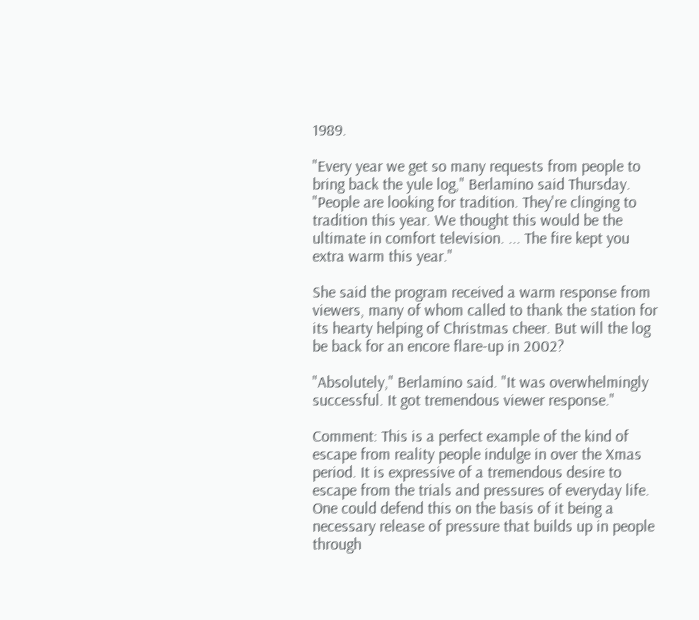1989.

"Every year we get so many requests from people to bring back the yule log," Berlamino said Thursday. "People are looking for tradition. They're clinging to tradition this year. We thought this would be the ultimate in comfort television. ... The fire kept you extra warm this year."

She said the program received a warm response from viewers, many of whom called to thank the station for its hearty helping of Christmas cheer. But will the log be back for an encore flare-up in 2002?

"Absolutely," Berlamino said. "It was overwhelmingly successful. It got tremendous viewer response."

Comment: This is a perfect example of the kind of escape from reality people indulge in over the Xmas period. It is expressive of a tremendous desire to escape from the trials and pressures of everyday life. One could defend this on the basis of it being a necessary release of pressure that builds up in people through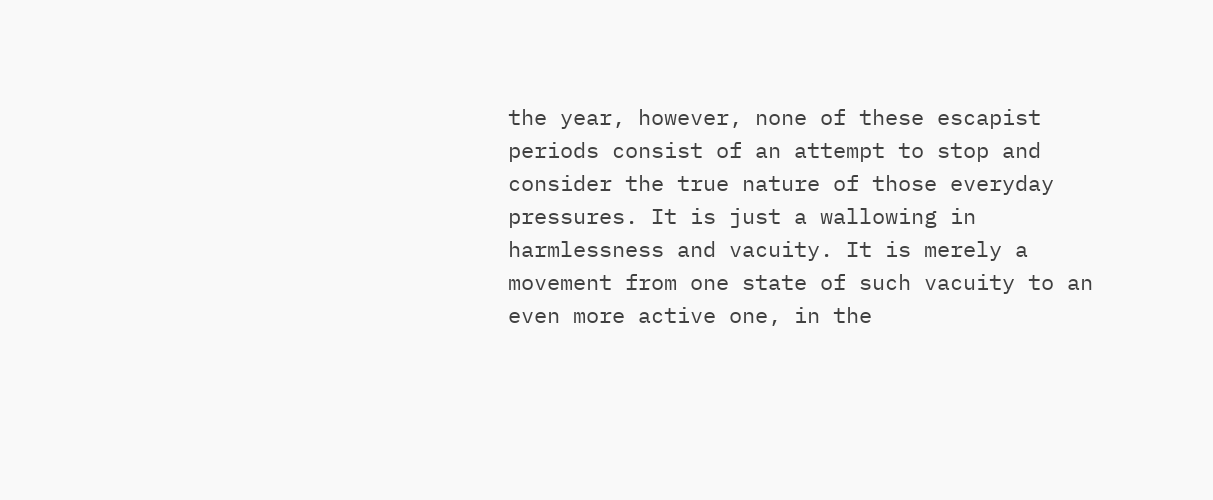the year, however, none of these escapist periods consist of an attempt to stop and consider the true nature of those everyday pressures. It is just a wallowing in harmlessness and vacuity. It is merely a movement from one state of such vacuity to an even more active one, in the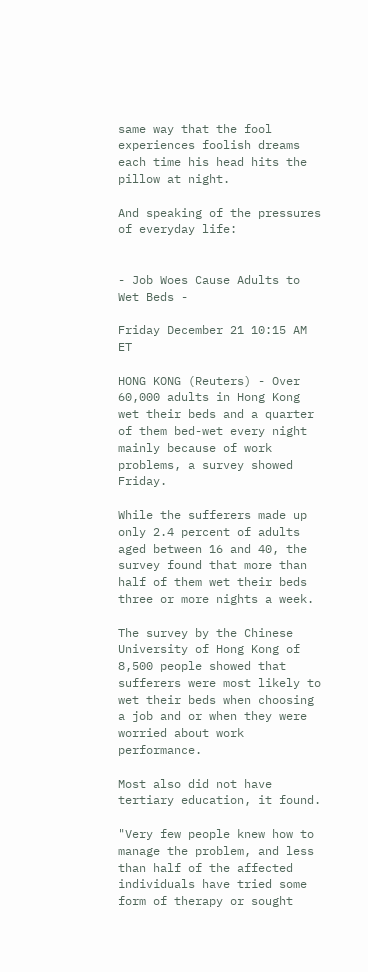same way that the fool experiences foolish dreams each time his head hits the pillow at night.

And speaking of the pressures of everyday life:


- Job Woes Cause Adults to Wet Beds -

Friday December 21 10:15 AM ET

HONG KONG (Reuters) - Over 60,000 adults in Hong Kong wet their beds and a quarter of them bed-wet every night mainly because of work problems, a survey showed Friday.

While the sufferers made up only 2.4 percent of adults aged between 16 and 40, the survey found that more than half of them wet their beds three or more nights a week.

The survey by the Chinese University of Hong Kong of 8,500 people showed that sufferers were most likely to wet their beds when choosing a job and or when they were worried about work performance.

Most also did not have tertiary education, it found.

"Very few people knew how to manage the problem, and less than half of the affected individuals have tried some form of therapy or sought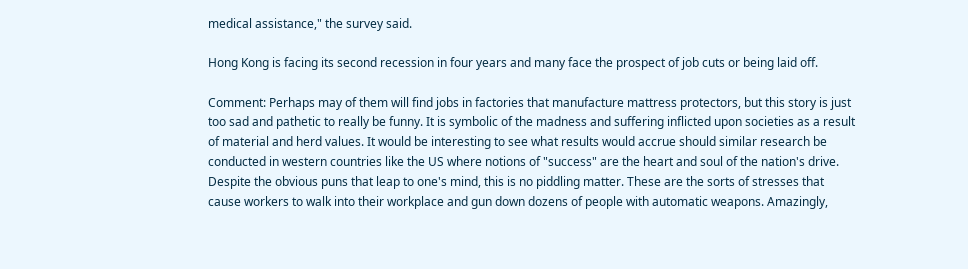medical assistance," the survey said.

Hong Kong is facing its second recession in four years and many face the prospect of job cuts or being laid off.

Comment: Perhaps may of them will find jobs in factories that manufacture mattress protectors, but this story is just too sad and pathetic to really be funny. It is symbolic of the madness and suffering inflicted upon societies as a result of material and herd values. It would be interesting to see what results would accrue should similar research be conducted in western countries like the US where notions of "success" are the heart and soul of the nation's drive. Despite the obvious puns that leap to one's mind, this is no piddling matter. These are the sorts of stresses that cause workers to walk into their workplace and gun down dozens of people with automatic weapons. Amazingly,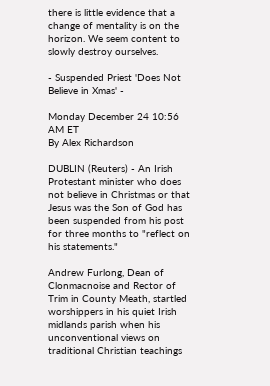there is little evidence that a change of mentality is on the horizon. We seem content to slowly destroy ourselves.

- Suspended Priest 'Does Not Believe in Xmas' -

Monday December 24 10:56 AM ET
By Alex Richardson

DUBLIN (Reuters) - An Irish Protestant minister who does not believe in Christmas or that Jesus was the Son of God has been suspended from his post for three months to "reflect on his statements."

Andrew Furlong, Dean of Clonmacnoise and Rector of Trim in County Meath, startled worshippers in his quiet Irish midlands parish when his unconventional views on traditional Christian teachings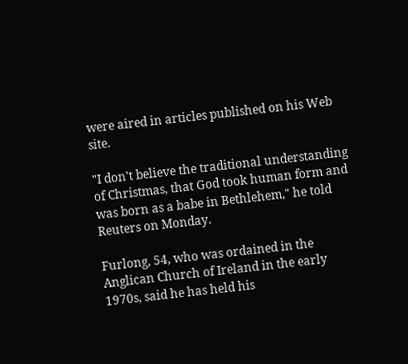were aired in articles published on his Web site.

"I don't believe the traditional understanding of Christmas, that God took human form and was born as a babe in Bethlehem," he told Reuters on Monday.

Furlong, 54, who was ordained in the Anglican Church of Ireland in the early 1970s, said he has held his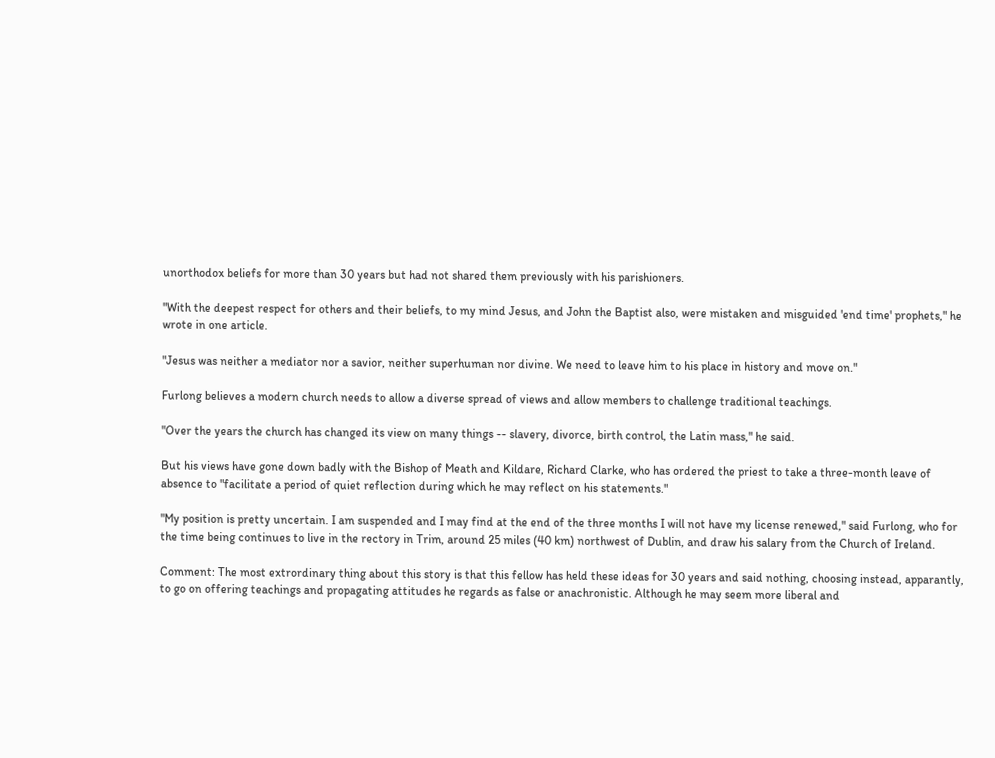unorthodox beliefs for more than 30 years but had not shared them previously with his parishioners.

"With the deepest respect for others and their beliefs, to my mind Jesus, and John the Baptist also, were mistaken and misguided 'end time' prophets," he wrote in one article.

"Jesus was neither a mediator nor a savior, neither superhuman nor divine. We need to leave him to his place in history and move on."

Furlong believes a modern church needs to allow a diverse spread of views and allow members to challenge traditional teachings.

"Over the years the church has changed its view on many things -- slavery, divorce, birth control, the Latin mass," he said.

But his views have gone down badly with the Bishop of Meath and Kildare, Richard Clarke, who has ordered the priest to take a three-month leave of absence to "facilitate a period of quiet reflection during which he may reflect on his statements."

"My position is pretty uncertain. I am suspended and I may find at the end of the three months I will not have my license renewed," said Furlong, who for the time being continues to live in the rectory in Trim, around 25 miles (40 km) northwest of Dublin, and draw his salary from the Church of Ireland.

Comment: The most extrordinary thing about this story is that this fellow has held these ideas for 30 years and said nothing, choosing instead, apparantly, to go on offering teachings and propagating attitudes he regards as false or anachronistic. Although he may seem more liberal and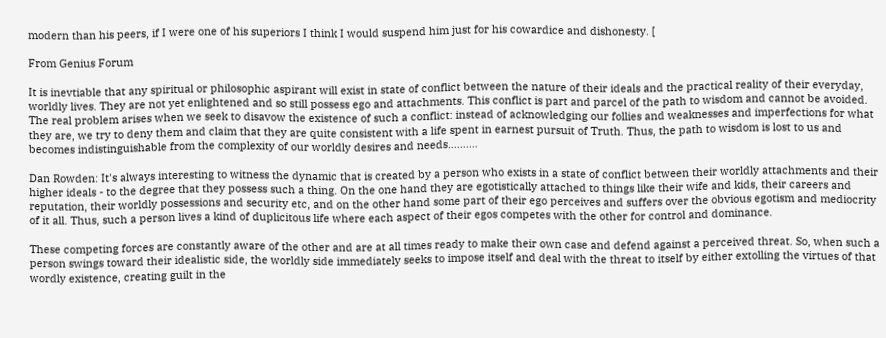modern than his peers, if I were one of his superiors I think I would suspend him just for his cowardice and dishonesty. [

From Genius Forum

It is inevtiable that any spiritual or philosophic aspirant will exist in state of conflict between the nature of their ideals and the practical reality of their everyday, worldly lives. They are not yet enlightened and so still possess ego and attachments. This conflict is part and parcel of the path to wisdom and cannot be avoided. The real problem arises when we seek to disavow the existence of such a conflict: instead of acknowledging our follies and weaknesses and imperfections for what they are, we try to deny them and claim that they are quite consistent with a life spent in earnest pursuit of Truth. Thus, the path to wisdom is lost to us and becomes indistinguishable from the complexity of our worldly desires and needs..........

Dan Rowden: It's always interesting to witness the dynamic that is created by a person who exists in a state of conflict between their worldly attachments and their higher ideals - to the degree that they possess such a thing. On the one hand they are egotistically attached to things like their wife and kids, their careers and reputation, their worldly possessions and security etc, and on the other hand some part of their ego perceives and suffers over the obvious egotism and mediocrity of it all. Thus, such a person lives a kind of duplicitous life where each aspect of their egos competes with the other for control and dominance.

These competing forces are constantly aware of the other and are at all times ready to make their own case and defend against a perceived threat. So, when such a person swings toward their idealistic side, the worldly side immediately seeks to impose itself and deal with the threat to itself by either extolling the virtues of that wordly existence, creating guilt in the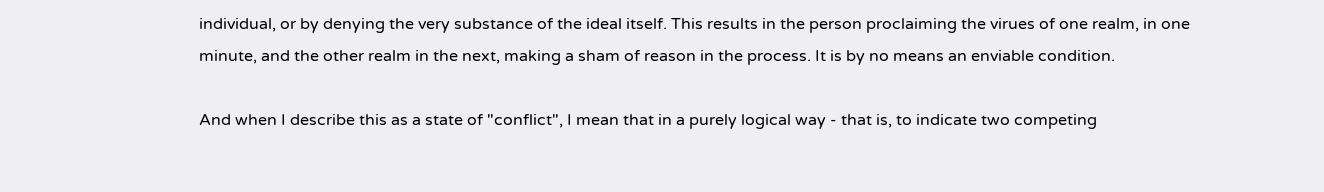individual, or by denying the very substance of the ideal itself. This results in the person proclaiming the virues of one realm, in one minute, and the other realm in the next, making a sham of reason in the process. It is by no means an enviable condition.

And when I describe this as a state of "conflict", I mean that in a purely logical way - that is, to indicate two competing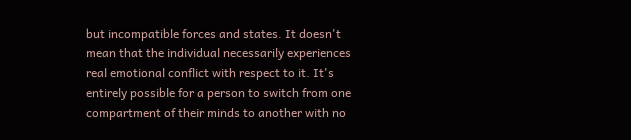but incompatible forces and states. It doesn't mean that the individual necessarily experiences real emotional conflict with respect to it. It's entirely possible for a person to switch from one compartment of their minds to another with no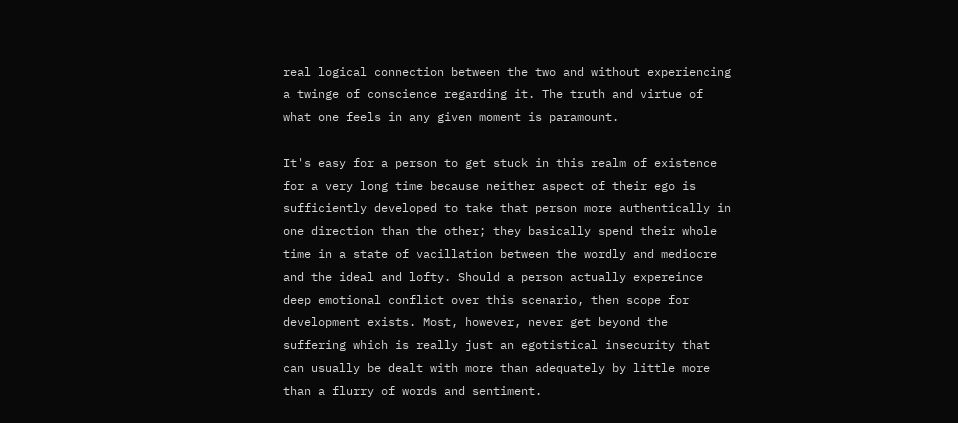real logical connection between the two and without experiencing a twinge of conscience regarding it. The truth and virtue of what one feels in any given moment is paramount.

It's easy for a person to get stuck in this realm of existence for a very long time because neither aspect of their ego is sufficiently developed to take that person more authentically in one direction than the other; they basically spend their whole time in a state of vacillation between the wordly and mediocre and the ideal and lofty. Should a person actually expereince deep emotional conflict over this scenario, then scope for development exists. Most, however, never get beyond the suffering which is really just an egotistical insecurity that can usually be dealt with more than adequately by little more than a flurry of words and sentiment.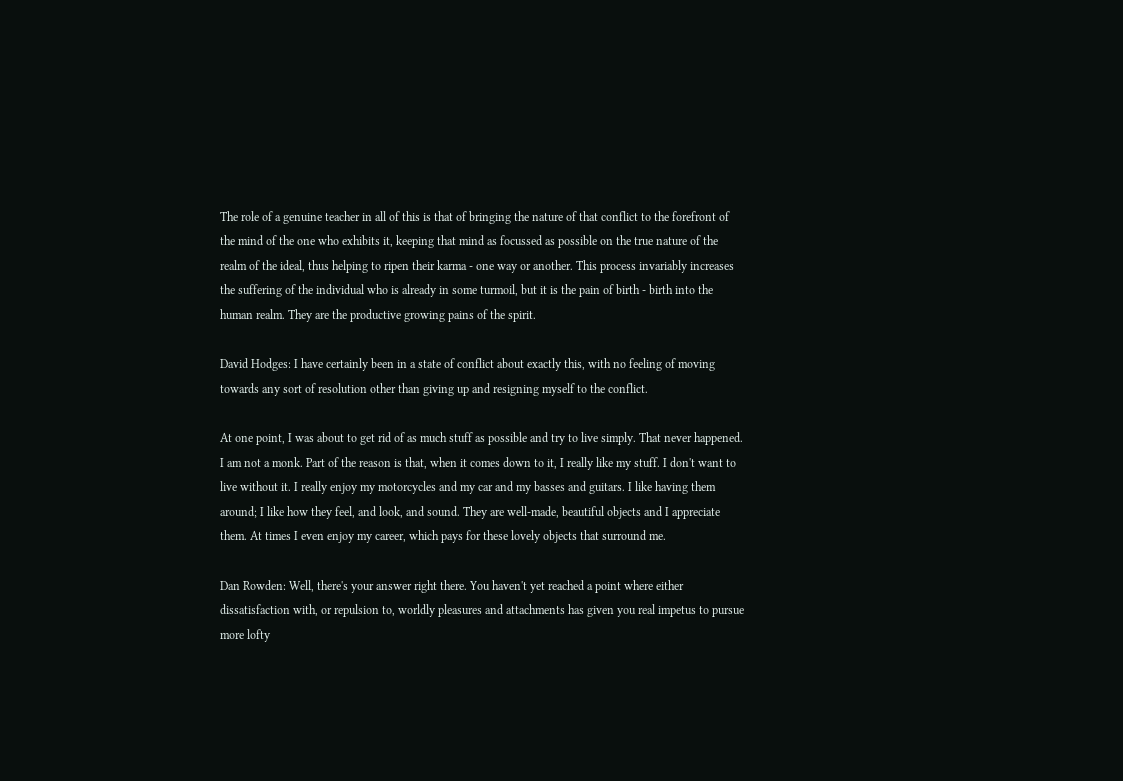The role of a genuine teacher in all of this is that of bringing the nature of that conflict to the forefront of the mind of the one who exhibits it, keeping that mind as focussed as possible on the true nature of the realm of the ideal, thus helping to ripen their karma - one way or another. This process invariably increases the suffering of the individual who is already in some turmoil, but it is the pain of birth - birth into the human realm. They are the productive growing pains of the spirit.

David Hodges: I have certainly been in a state of conflict about exactly this, with no feeling of moving towards any sort of resolution other than giving up and resigning myself to the conflict.

At one point, I was about to get rid of as much stuff as possible and try to live simply. That never happened. I am not a monk. Part of the reason is that, when it comes down to it, I really like my stuff. I don't want to live without it. I really enjoy my motorcycles and my car and my basses and guitars. I like having them around; I like how they feel, and look, and sound. They are well-made, beautiful objects and I appreciate them. At times I even enjoy my career, which pays for these lovely objects that surround me.

Dan Rowden: Well, there's your answer right there. You haven't yet reached a point where either dissatisfaction with, or repulsion to, worldly pleasures and attachments has given you real impetus to pursue more lofty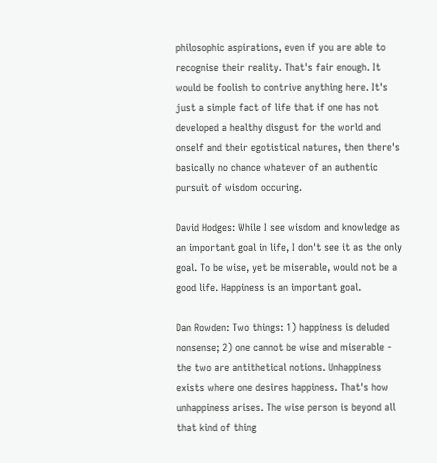philosophic aspirations, even if you are able to recognise their reality. That's fair enough. It would be foolish to contrive anything here. It's just a simple fact of life that if one has not developed a healthy disgust for the world and onself and their egotistical natures, then there's basically no chance whatever of an authentic pursuit of wisdom occuring.

David Hodges: While I see wisdom and knowledge as an important goal in life, I don't see it as the only goal. To be wise, yet be miserable, would not be a good life. Happiness is an important goal.

Dan Rowden: Two things: 1) happiness is deluded nonsense; 2) one cannot be wise and miserable - the two are antithetical notions. Unhappiness exists where one desires happiness. That's how unhappiness arises. The wise person is beyond all that kind of thing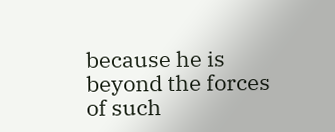because he is beyond the forces of such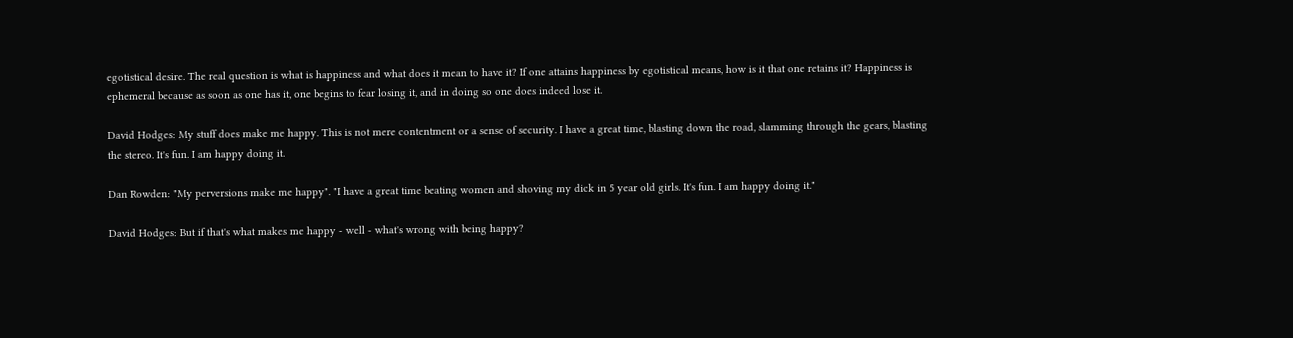egotistical desire. The real question is what is happiness and what does it mean to have it? If one attains happiness by egotistical means, how is it that one retains it? Happiness is ephemeral because as soon as one has it, one begins to fear losing it, and in doing so one does indeed lose it.

David Hodges: My stuff does make me happy. This is not mere contentment or a sense of security. I have a great time, blasting down the road, slamming through the gears, blasting the stereo. It's fun. I am happy doing it.

Dan Rowden: "My perversions make me happy". "I have a great time beating women and shoving my dick in 5 year old girls. It's fun. I am happy doing it."

David Hodges: But if that's what makes me happy - well - what's wrong with being happy?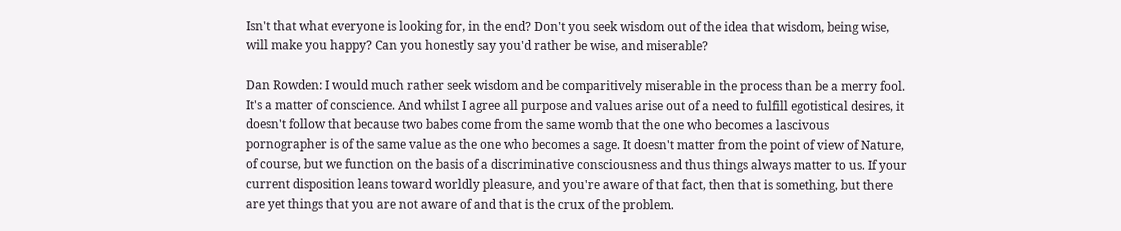Isn't that what everyone is looking for, in the end? Don't you seek wisdom out of the idea that wisdom, being wise, will make you happy? Can you honestly say you'd rather be wise, and miserable?

Dan Rowden: I would much rather seek wisdom and be comparitively miserable in the process than be a merry fool. It's a matter of conscience. And whilst I agree all purpose and values arise out of a need to fulfill egotistical desires, it doesn't follow that because two babes come from the same womb that the one who becomes a lascivous pornographer is of the same value as the one who becomes a sage. It doesn't matter from the point of view of Nature, of course, but we function on the basis of a discriminative consciousness and thus things always matter to us. If your current disposition leans toward worldly pleasure, and you're aware of that fact, then that is something, but there are yet things that you are not aware of and that is the crux of the problem.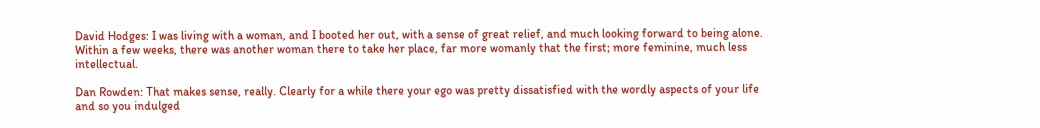David Hodges: I was living with a woman, and I booted her out, with a sense of great relief, and much looking forward to being alone. Within a few weeks, there was another woman there to take her place, far more womanly that the first; more feminine, much less intellectual.

Dan Rowden: That makes sense, really. Clearly for a while there your ego was pretty dissatisfied with the wordly aspects of your life and so you indulged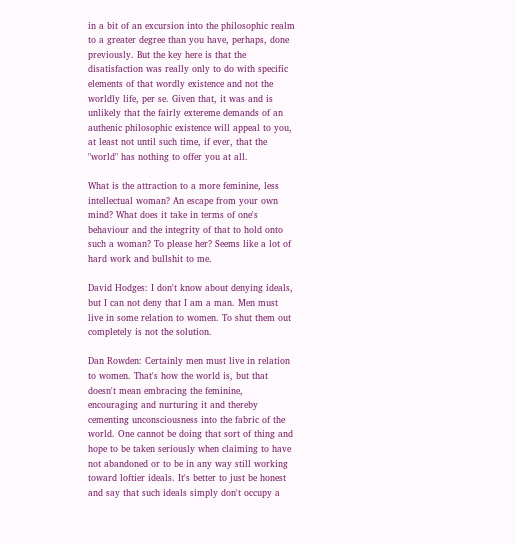in a bit of an excursion into the philosophic realm to a greater degree than you have, perhaps, done previously. But the key here is that the disatisfaction was really only to do with specific elements of that wordly existence and not the worldly life, per se. Given that, it was and is unlikely that the fairly extereme demands of an authenic philosophic existence will appeal to you, at least not until such time, if ever, that the "world" has nothing to offer you at all.

What is the attraction to a more feminine, less intellectual woman? An escape from your own mind? What does it take in terms of one's behaviour and the integrity of that to hold onto such a woman? To please her? Seems like a lot of hard work and bullshit to me.

David Hodges: I don't know about denying ideals, but I can not deny that I am a man. Men must live in some relation to women. To shut them out completely is not the solution.

Dan Rowden: Certainly men must live in relation to women. That's how the world is, but that doesn't mean embracing the feminine, encouraging and nurturing it and thereby cementing unconsciousness into the fabric of the world. One cannot be doing that sort of thing and hope to be taken seriously when claiming to have not abandoned or to be in any way still working toward loftier ideals. It's better to just be honest and say that such ideals simply don't occupy a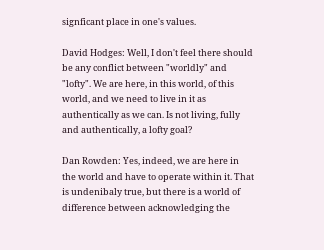signficant place in one's values.

David Hodges: Well, I don't feel there should be any conflict between "worldly" and "lofty". We are here, in this world, of this world, and we need to live in it as authentically as we can. Is not living, fully and authentically, a lofty goal?

Dan Rowden: Yes, indeed, we are here in the world and have to operate within it. That is undenibaly true, but there is a world of difference between acknowledging the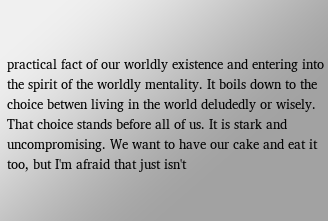practical fact of our worldly existence and entering into the spirit of the worldly mentality. It boils down to the choice betwen living in the world deludedly or wisely. That choice stands before all of us. It is stark and uncompromising. We want to have our cake and eat it too, but I'm afraid that just isn't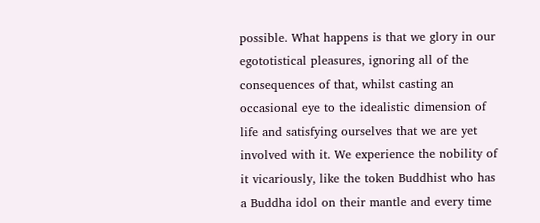possible. What happens is that we glory in our egototistical pleasures, ignoring all of the consequences of that, whilst casting an occasional eye to the idealistic dimension of life and satisfying ourselves that we are yet involved with it. We experience the nobility of it vicariously, like the token Buddhist who has a Buddha idol on their mantle and every time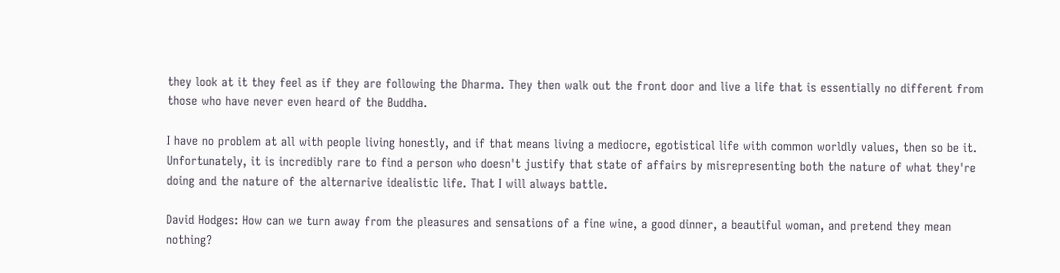they look at it they feel as if they are following the Dharma. They then walk out the front door and live a life that is essentially no different from those who have never even heard of the Buddha.

I have no problem at all with people living honestly, and if that means living a mediocre, egotistical life with common worldly values, then so be it. Unfortunately, it is incredibly rare to find a person who doesn't justify that state of affairs by misrepresenting both the nature of what they're doing and the nature of the alternarive idealistic life. That I will always battle.

David Hodges: How can we turn away from the pleasures and sensations of a fine wine, a good dinner, a beautiful woman, and pretend they mean nothing?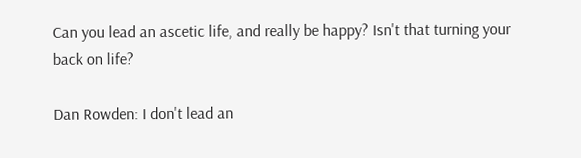Can you lead an ascetic life, and really be happy? Isn't that turning your back on life?

Dan Rowden: I don't lead an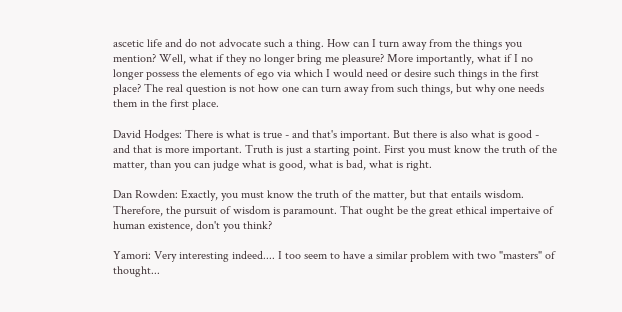ascetic life and do not advocate such a thing. How can I turn away from the things you mention? Well, what if they no longer bring me pleasure? More importantly, what if I no longer possess the elements of ego via which I would need or desire such things in the first place? The real question is not how one can turn away from such things, but why one needs them in the first place.

David Hodges: There is what is true - and that's important. But there is also what is good - and that is more important. Truth is just a starting point. First you must know the truth of the matter, than you can judge what is good, what is bad, what is right.

Dan Rowden: Exactly, you must know the truth of the matter, but that entails wisdom. Therefore, the pursuit of wisdom is paramount. That ought be the great ethical impertaive of human existence, don't you think?

Yamori: Very interesting indeed.... I too seem to have a similar problem with two "masters" of thought...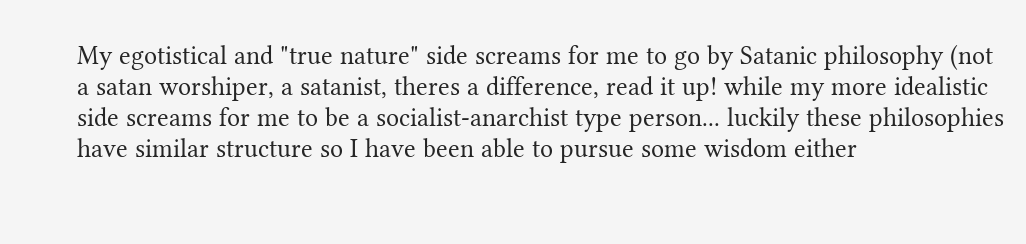My egotistical and "true nature" side screams for me to go by Satanic philosophy (not a satan worshiper, a satanist, theres a difference, read it up! while my more idealistic side screams for me to be a socialist-anarchist type person... luckily these philosophies have similar structure so I have been able to pursue some wisdom either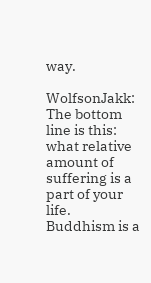way.

WolfsonJakk: The bottom line is this: what relative amount of suffering is a part of your life. Buddhism is a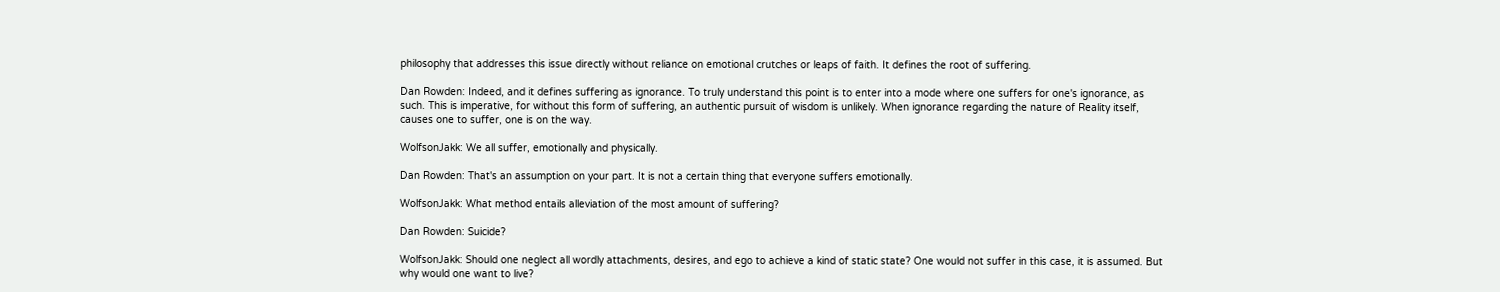philosophy that addresses this issue directly without reliance on emotional crutches or leaps of faith. It defines the root of suffering.

Dan Rowden: Indeed, and it defines suffering as ignorance. To truly understand this point is to enter into a mode where one suffers for one's ignorance, as such. This is imperative, for without this form of suffering, an authentic pursuit of wisdom is unlikely. When ignorance regarding the nature of Reality itself, causes one to suffer, one is on the way.

WolfsonJakk: We all suffer, emotionally and physically.

Dan Rowden: That's an assumption on your part. It is not a certain thing that everyone suffers emotionally.

WolfsonJakk: What method entails alleviation of the most amount of suffering?

Dan Rowden: Suicide?

WolfsonJakk: Should one neglect all wordly attachments, desires, and ego to achieve a kind of static state? One would not suffer in this case, it is assumed. But why would one want to live?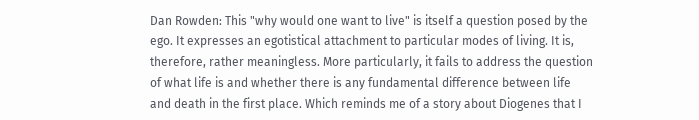Dan Rowden: This "why would one want to live" is itself a question posed by the ego. It expresses an egotistical attachment to particular modes of living. It is, therefore, rather meaningless. More particularly, it fails to address the question of what life is and whether there is any fundamental difference between life and death in the first place. Which reminds me of a story about Diogenes that I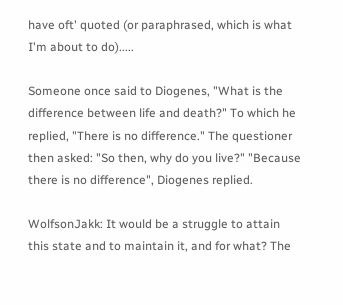have oft' quoted (or paraphrased, which is what I'm about to do).....

Someone once said to Diogenes, "What is the difference between life and death?" To which he replied, "There is no difference." The questioner then asked: "So then, why do you live?" "Because there is no difference", Diogenes replied.

WolfsonJakk: It would be a struggle to attain this state and to maintain it, and for what? The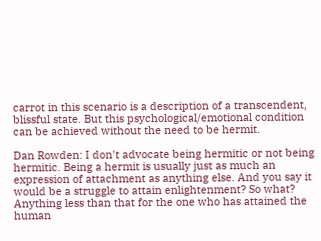carrot in this scenario is a description of a transcendent, blissful state. But this psychological/emotional condition can be achieved without the need to be hermit.

Dan Rowden: I don't advocate being hermitic or not being hermitic. Being a hermit is usually just as much an expression of attachment as anything else. And you say it would be a struggle to attain enlightenment? So what? Anything less than that for the one who has attained the human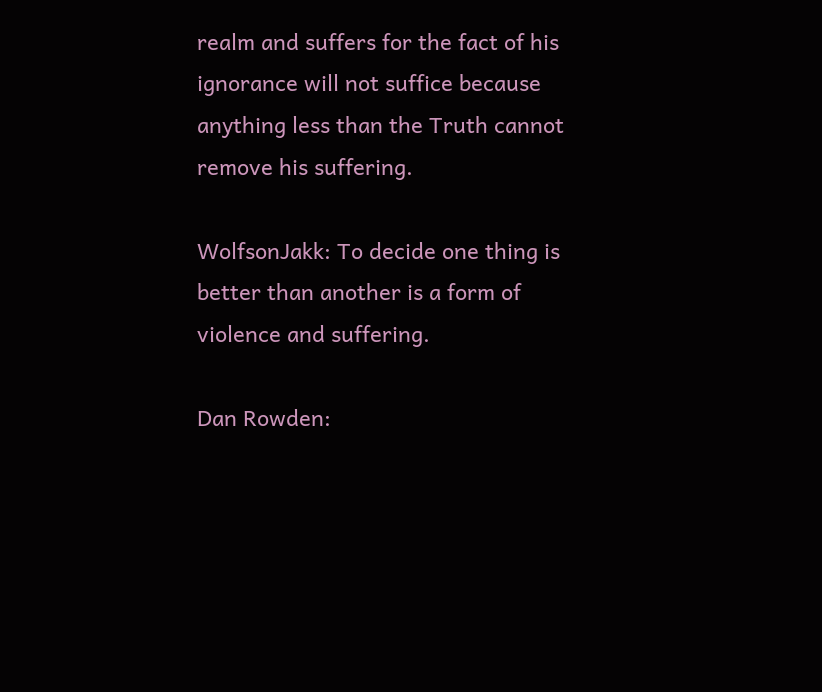realm and suffers for the fact of his ignorance will not suffice because anything less than the Truth cannot remove his suffering.

WolfsonJakk: To decide one thing is better than another is a form of violence and suffering.

Dan Rowden: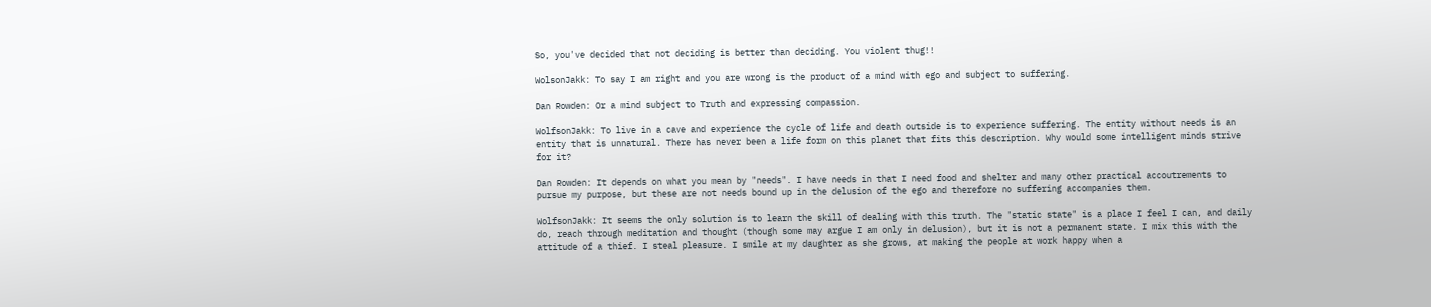So, you've decided that not deciding is better than deciding. You violent thug!!

WolsonJakk: To say I am right and you are wrong is the product of a mind with ego and subject to suffering.

Dan Rowden: Or a mind subject to Truth and expressing compassion.

WolfsonJakk: To live in a cave and experience the cycle of life and death outside is to experience suffering. The entity without needs is an entity that is unnatural. There has never been a life form on this planet that fits this description. Why would some intelligent minds strive for it?

Dan Rowden: It depends on what you mean by "needs". I have needs in that I need food and shelter and many other practical accoutrements to pursue my purpose, but these are not needs bound up in the delusion of the ego and therefore no suffering accompanies them.

WolfsonJakk: It seems the only solution is to learn the skill of dealing with this truth. The "static state" is a place I feel I can, and daily do, reach through meditation and thought (though some may argue I am only in delusion), but it is not a permanent state. I mix this with the attitude of a thief. I steal pleasure. I smile at my daughter as she grows, at making the people at work happy when a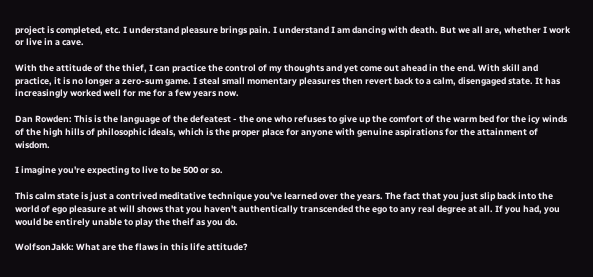project is completed, etc. I understand pleasure brings pain. I understand I am dancing with death. But we all are, whether I work or live in a cave.

With the attitude of the thief, I can practice the control of my thoughts and yet come out ahead in the end. With skill and practice, it is no longer a zero-sum game. I steal small momentary pleasures then revert back to a calm, disengaged state. It has increasingly worked well for me for a few years now.

Dan Rowden: This is the language of the defeatest - the one who refuses to give up the comfort of the warm bed for the icy winds of the high hills of philosophic ideals, which is the proper place for anyone with genuine aspirations for the attainment of wisdom.

I imagine you're expecting to live to be 500 or so.

This calm state is just a contrived meditative technique you've learned over the years. The fact that you just slip back into the world of ego pleasure at will shows that you haven't authentically transcended the ego to any real degree at all. If you had, you would be entirely unable to play the theif as you do.

WolfsonJakk: What are the flaws in this life attitude?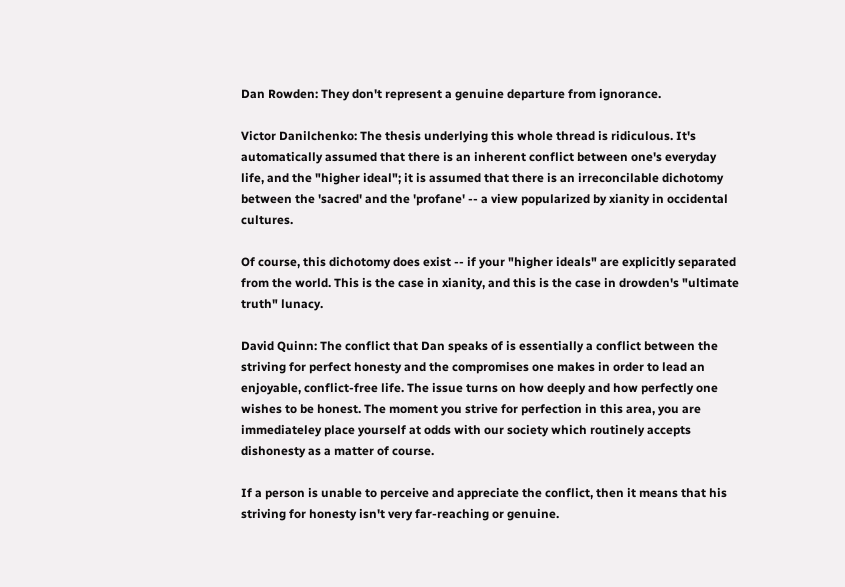Dan Rowden: They don't represent a genuine departure from ignorance.

Victor Danilchenko: The thesis underlying this whole thread is ridiculous. It's automatically assumed that there is an inherent conflict between one's everyday life, and the "higher ideal"; it is assumed that there is an irreconcilable dichotomy between the 'sacred' and the 'profane' -- a view popularized by xianity in occidental cultures.

Of course, this dichotomy does exist -- if your "higher ideals" are explicitly separated from the world. This is the case in xianity, and this is the case in drowden's "ultimate truth" lunacy.

David Quinn: The conflict that Dan speaks of is essentially a conflict between the striving for perfect honesty and the compromises one makes in order to lead an enjoyable, conflict-free life. The issue turns on how deeply and how perfectly one wishes to be honest. The moment you strive for perfection in this area, you are immediateley place yourself at odds with our society which routinely accepts dishonesty as a matter of course.

If a person is unable to perceive and appreciate the conflict, then it means that his striving for honesty isn't very far-reaching or genuine.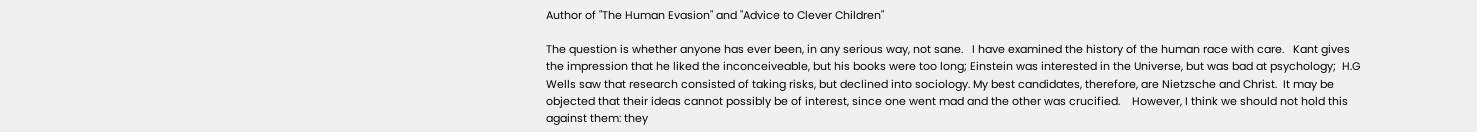Author of "The Human Evasion" and "Advice to Clever Children"

The question is whether anyone has ever been, in any serious way, not sane.   I have examined the history of the human race with care.   Kant gives the impression that he liked the inconceiveable, but his books were too long; Einstein was interested in the Universe, but was bad at psychology;  H.G Wells saw that research consisted of taking risks, but declined into sociology. My best candidates, therefore, are Nietzsche and Christ.  It may be objected that their ideas cannot possibly be of interest, since one went mad and the other was crucified.    However, I think we should not hold this against them: they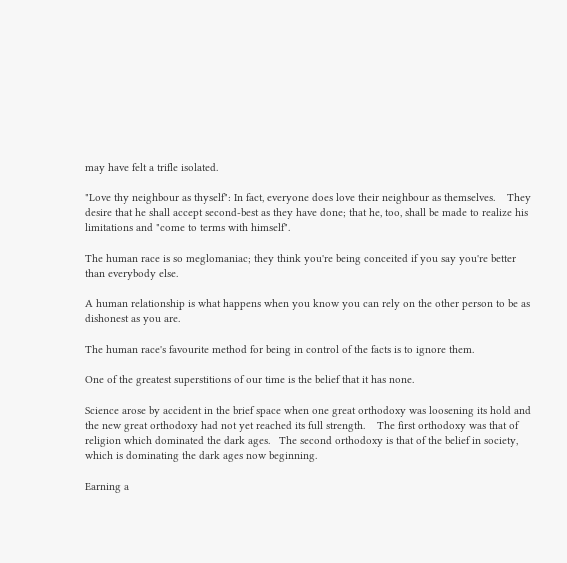may have felt a trifle isolated.

"Love thy neighbour as thyself": In fact, everyone does love their neighbour as themselves.    They desire that he shall accept second-best as they have done; that he, too, shall be made to realize his limitations and "come to terms with himself".

The human race is so meglomaniac; they think you're being conceited if you say you're better than everybody else.

A human relationship is what happens when you know you can rely on the other person to be as dishonest as you are.

The human race's favourite method for being in control of the facts is to ignore them.

One of the greatest superstitions of our time is the belief that it has none.

Science arose by accident in the brief space when one great orthodoxy was loosening its hold and the new great orthodoxy had not yet reached its full strength.    The first orthodoxy was that of religion which dominated the dark ages.   The second orthodoxy is that of the belief in society, which is dominating the dark ages now beginning.

Earning a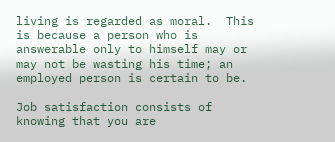living is regarded as moral.  This is because a person who is answerable only to himself may or may not be wasting his time; an employed person is certain to be.

Job satisfaction consists of knowing that you are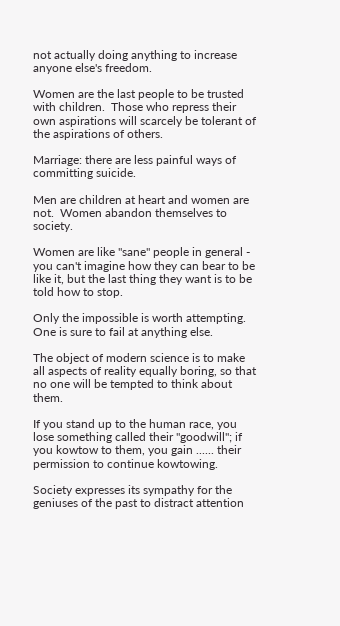not actually doing anything to increase anyone else's freedom.

Women are the last people to be trusted with children.  Those who repress their own aspirations will scarcely be tolerant of the aspirations of others.

Marriage: there are less painful ways of committing suicide.

Men are children at heart and women are not.  Women abandon themselves to society.

Women are like "sane" people in general - you can't imagine how they can bear to be like it, but the last thing they want is to be told how to stop.

Only the impossible is worth attempting.  One is sure to fail at anything else.

The object of modern science is to make all aspects of reality equally boring, so that no one will be tempted to think about them.

If you stand up to the human race, you lose something called their "goodwill"; if you kowtow to them, you gain ...... their permission to continue kowtowing.

Society expresses its sympathy for the geniuses of the past to distract attention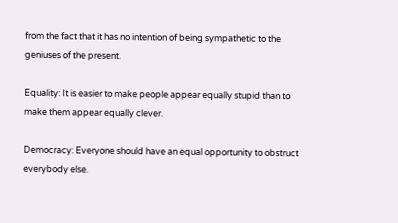from the fact that it has no intention of being sympathetic to the geniuses of the present.

Equality: It is easier to make people appear equally stupid than to make them appear equally clever.

Democracy: Everyone should have an equal opportunity to obstruct everybody else.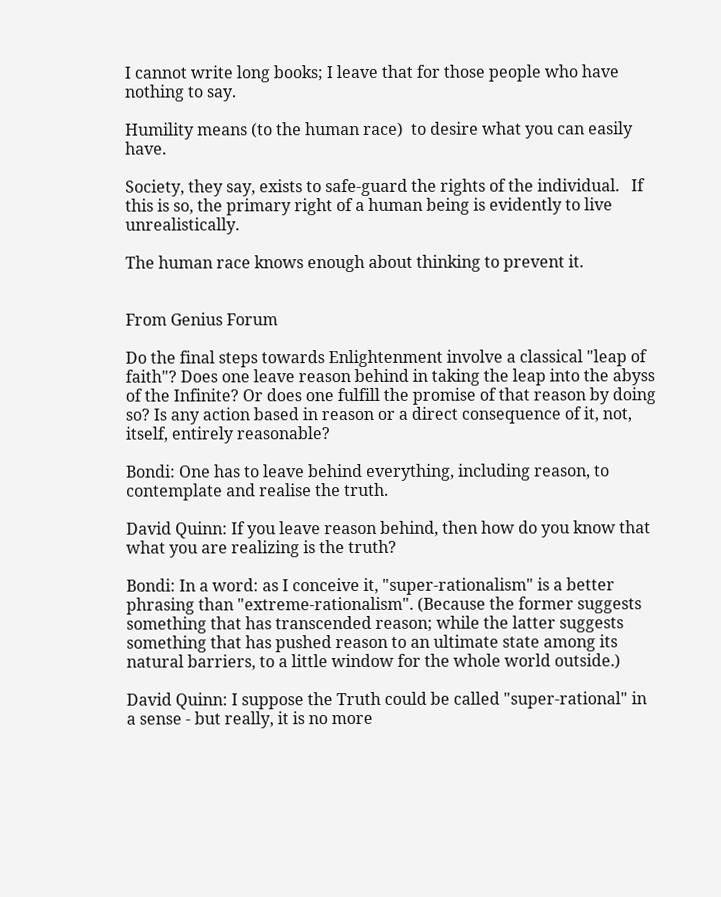I cannot write long books; I leave that for those people who have nothing to say.

Humility means (to the human race)  to desire what you can easily have.

Society, they say, exists to safe-guard the rights of the individual.   If this is so, the primary right of a human being is evidently to live unrealistically.

The human race knows enough about thinking to prevent it.


From Genius Forum

Do the final steps towards Enlightenment involve a classical "leap of faith"? Does one leave reason behind in taking the leap into the abyss of the Infinite? Or does one fulfill the promise of that reason by doing so? Is any action based in reason or a direct consequence of it, not, itself, entirely reasonable?

Bondi: One has to leave behind everything, including reason, to contemplate and realise the truth.

David Quinn: If you leave reason behind, then how do you know that what you are realizing is the truth?

Bondi: In a word: as I conceive it, "super-rationalism" is a better phrasing than "extreme-rationalism". (Because the former suggests something that has transcended reason; while the latter suggests something that has pushed reason to an ultimate state among its natural barriers, to a little window for the whole world outside.)

David Quinn: I suppose the Truth could be called "super-rational" in a sense - but really, it is no more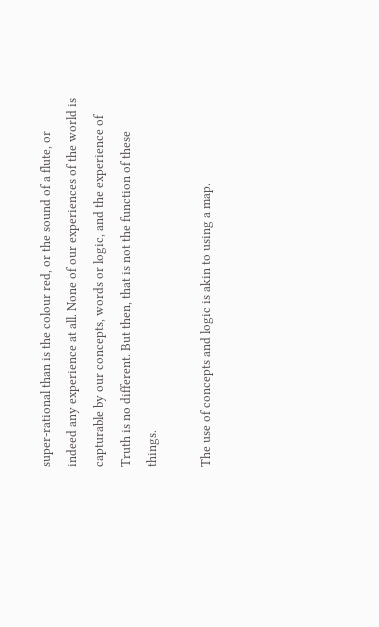super-rational than is the colour red, or the sound of a flute, or indeed any experience at all. None of our experiences of the world is capturable by our concepts, words or logic, and the experience of Truth is no different. But then, that is not the function of these things.

The use of concepts and logic is akin to using a map.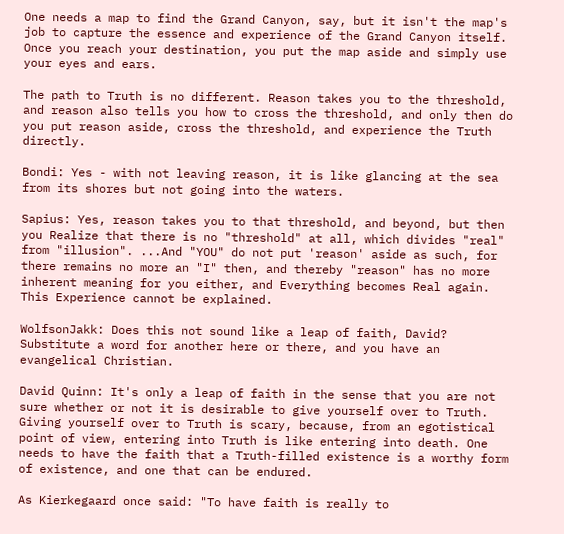One needs a map to find the Grand Canyon, say, but it isn't the map's job to capture the essence and experience of the Grand Canyon itself. Once you reach your destination, you put the map aside and simply use your eyes and ears.

The path to Truth is no different. Reason takes you to the threshold, and reason also tells you how to cross the threshold, and only then do you put reason aside, cross the threshold, and experience the Truth directly.

Bondi: Yes - with not leaving reason, it is like glancing at the sea from its shores but not going into the waters.

Sapius: Yes, reason takes you to that threshold, and beyond, but then you Realize that there is no "threshold" at all, which divides "real" from "illusion". ...And "YOU" do not put 'reason' aside as such, for there remains no more an "I" then, and thereby "reason" has no more inherent meaning for you either, and Everything becomes Real again. This Experience cannot be explained.

WolfsonJakk: Does this not sound like a leap of faith, David? Substitute a word for another here or there, and you have an evangelical Christian.

David Quinn: It's only a leap of faith in the sense that you are not sure whether or not it is desirable to give yourself over to Truth. Giving yourself over to Truth is scary, because, from an egotistical point of view, entering into Truth is like entering into death. One needs to have the faith that a Truth-filled existence is a worthy form of existence, and one that can be endured.

As Kierkegaard once said: "To have faith is really to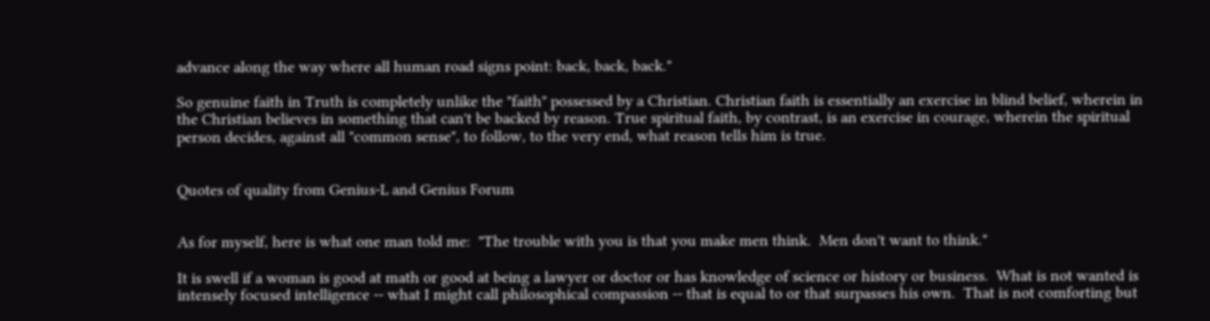advance along the way where all human road signs point: back, back, back."

So genuine faith in Truth is completely unlike the "faith" possessed by a Christian. Christian faith is essentially an exercise in blind belief, wherein in the Christian believes in something that can't be backed by reason. True spiritual faith, by contrast, is an exercise in courage, wherein the spiritual person decides, against all "common sense", to follow, to the very end, what reason tells him is true.


Quotes of quality from Genius-L and Genius Forum


As for myself, here is what one man told me:  "The trouble with you is that you make men think.  Men don't want to think."

It is swell if a woman is good at math or good at being a lawyer or doctor or has knowledge of science or history or business.  What is not wanted is intensely focused intelligence -- what I might call philosophical compassion -- that is equal to or that surpasses his own.  That is not comforting but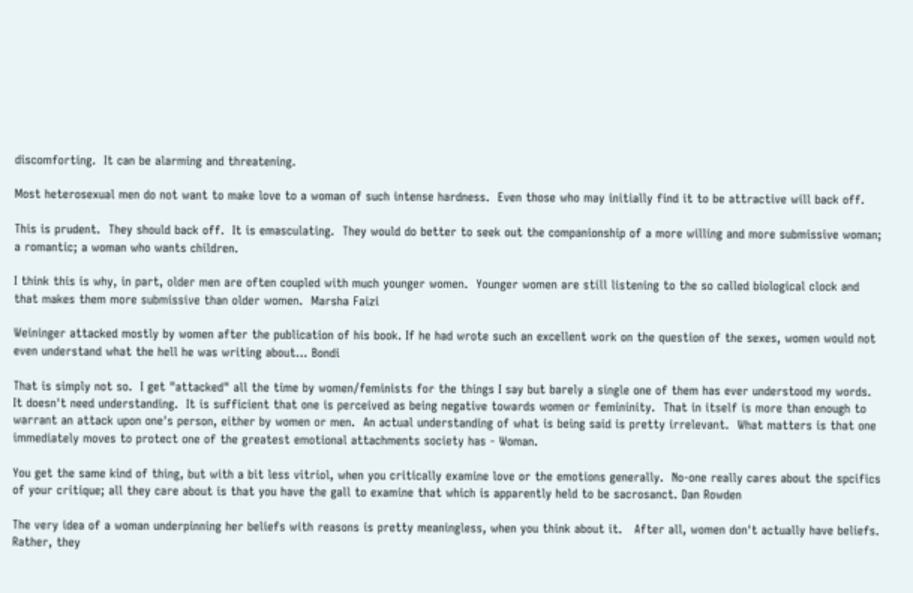discomforting.  It can be alarming and threatening.

Most heterosexual men do not want to make love to a woman of such intense hardness.  Even those who may initially find it to be attractive will back off.

This is prudent.  They should back off.  It is emasculating.  They would do better to seek out the companionship of a more willing and more submissive woman; a romantic; a woman who wants children.

I think this is why, in part, older men are often coupled with much younger women.  Younger women are still listening to the so called biological clock and that makes them more submissive than older women.  Marsha Faizi

Weininger attacked mostly by women after the publication of his book. If he had wrote such an excellent work on the question of the sexes, women would not even understand what the hell he was writing about... Bondi

That is simply not so.  I get "attacked" all the time by women/feminists for the things I say but barely a single one of them has ever understood my words.   It doesn't need understanding.  It is sufficient that one is perceived as being negative towards women or femininity.  That in itself is more than enough to warrant an attack upon one's person, either by women or men.  An actual understanding of what is being said is pretty irrelevant.  What matters is that one immediately moves to protect one of the greatest emotional attachments society has - Woman.

You get the same kind of thing, but with a bit less vitriol, when you critically examine love or the emotions generally.  No-one really cares about the spcifics of your critique; all they care about is that you have the gall to examine that which is apparently held to be sacrosanct. Dan Rowden

The very idea of a woman underpinning her beliefs with reasons is pretty meaningless, when you think about it.   After all, women don't actually have beliefs.   Rather, they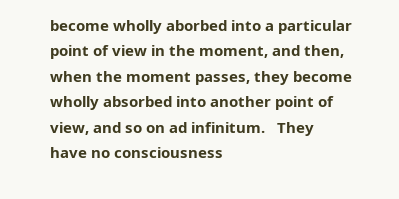become wholly aborbed into a particular point of view in the moment, and then, when the moment passes, they become wholly absorbed into another point of view, and so on ad infinitum.   They have no consciousness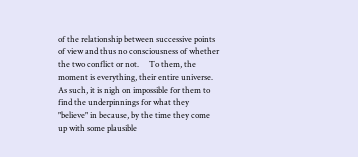of the relationship between successive points of view and thus no consciousness of whether the two conflict or not.     To them, the moment is everything, their entire universe.    As such, it is nigh on impossible for them to find the underpinnings for what they "believe" in because, by the time they come up with some plausible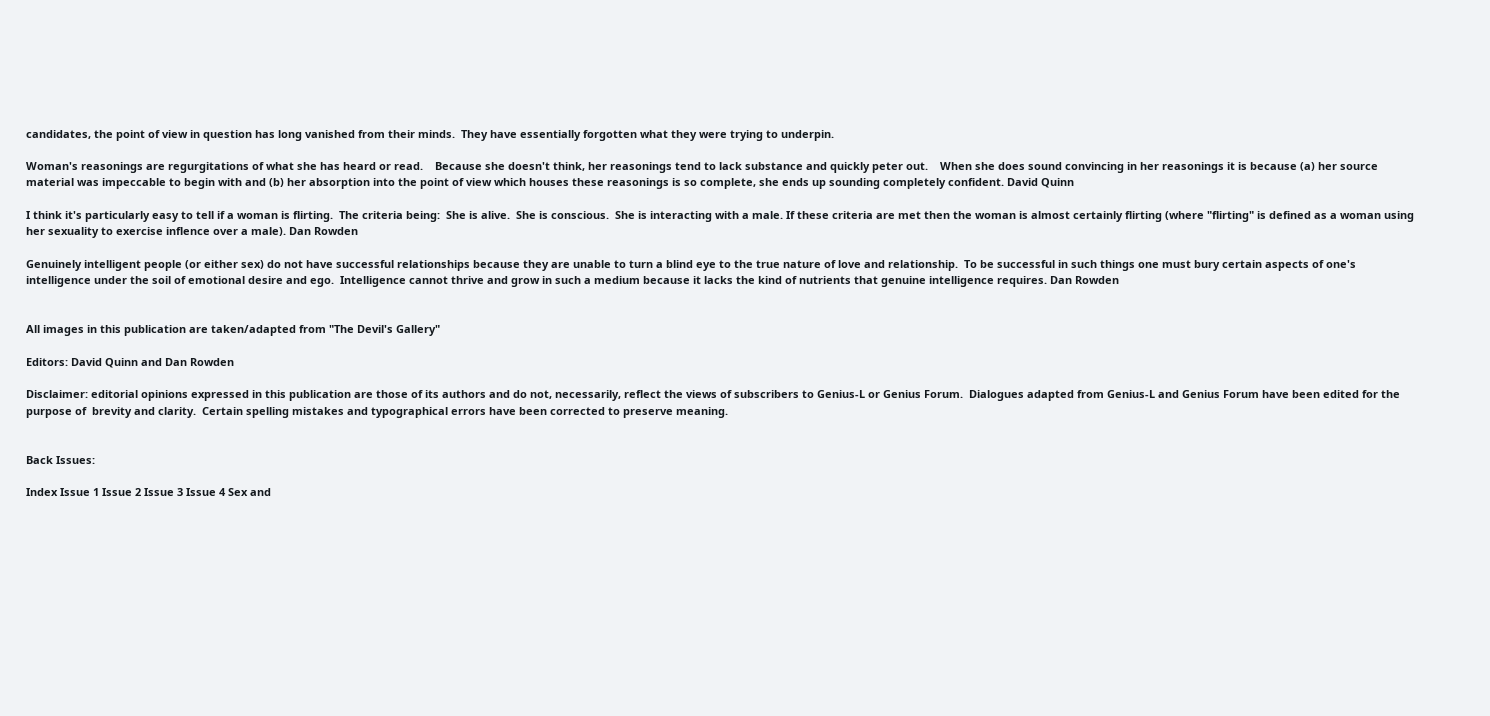candidates, the point of view in question has long vanished from their minds.  They have essentially forgotten what they were trying to underpin.

Woman's reasonings are regurgitations of what she has heard or read.    Because she doesn't think, her reasonings tend to lack substance and quickly peter out.    When she does sound convincing in her reasonings it is because (a) her source material was impeccable to begin with and (b) her absorption into the point of view which houses these reasonings is so complete, she ends up sounding completely confident. David Quinn

I think it's particularly easy to tell if a woman is flirting.  The criteria being:  She is alive.  She is conscious.  She is interacting with a male. If these criteria are met then the woman is almost certainly flirting (where "flirting" is defined as a woman using her sexuality to exercise inflence over a male). Dan Rowden

Genuinely intelligent people (or either sex) do not have successful relationships because they are unable to turn a blind eye to the true nature of love and relationship.  To be successful in such things one must bury certain aspects of one's intelligence under the soil of emotional desire and ego.  Intelligence cannot thrive and grow in such a medium because it lacks the kind of nutrients that genuine intelligence requires. Dan Rowden


All images in this publication are taken/adapted from "The Devil's Gallery"

Editors: David Quinn and Dan Rowden

Disclaimer: editorial opinions expressed in this publication are those of its authors and do not, necessarily, reflect the views of subscribers to Genius-L or Genius Forum.  Dialogues adapted from Genius-L and Genius Forum have been edited for the purpose of  brevity and clarity.  Certain spelling mistakes and typographical errors have been corrected to preserve meaning.


Back Issues:

Index Issue 1 Issue 2 Issue 3 Issue 4 Sex and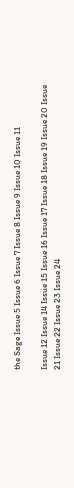the Sage Issue 5 Issue 6 Issue 7 Issue 8 Issue 9 Issue 10 Issue 11

Issue 12 Issue 14 Issue 15 Issue 16 Issue 17 Issue 18 Issue 19 Issue 20 Issue 21 Issue 22 Issue 23 Issue 24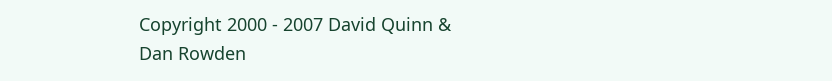Copyright 2000 - 2007 David Quinn & Dan Rowden